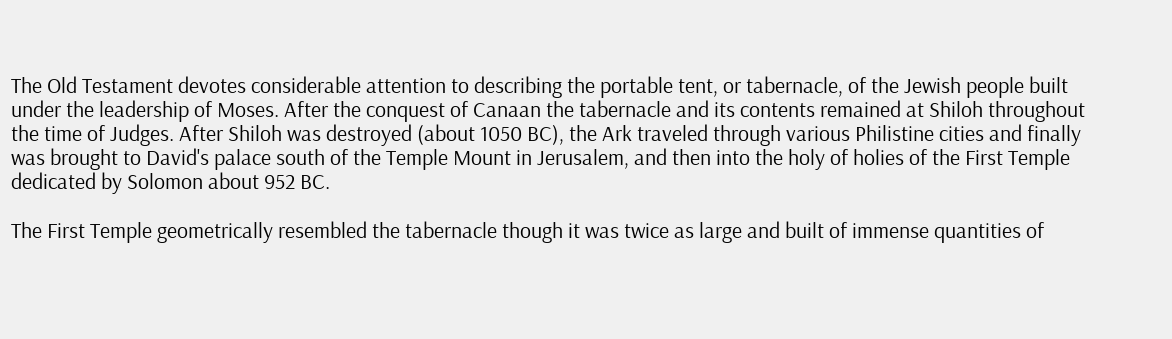The Old Testament devotes considerable attention to describing the portable tent, or tabernacle, of the Jewish people built under the leadership of Moses. After the conquest of Canaan the tabernacle and its contents remained at Shiloh throughout the time of Judges. After Shiloh was destroyed (about 1050 BC), the Ark traveled through various Philistine cities and finally was brought to David's palace south of the Temple Mount in Jerusalem, and then into the holy of holies of the First Temple dedicated by Solomon about 952 BC.

The First Temple geometrically resembled the tabernacle though it was twice as large and built of immense quantities of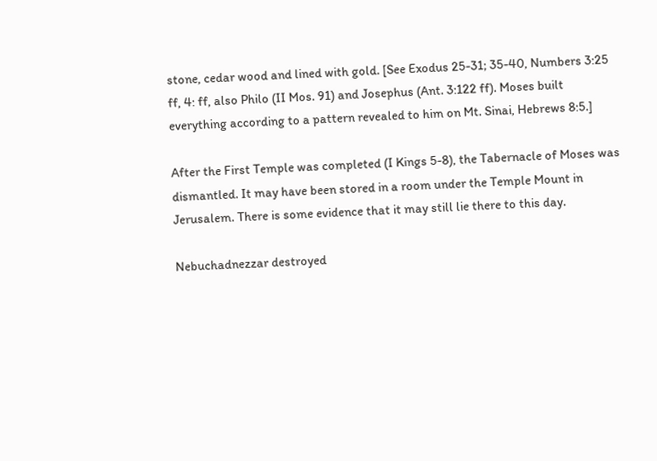stone, cedar wood and lined with gold. [See Exodus 25-31; 35-40, Numbers 3:25 ff, 4: ff, also Philo (II Mos. 91) and Josephus (Ant. 3:122 ff). Moses built everything according to a pattern revealed to him on Mt. Sinai, Hebrews 8:5.]

After the First Temple was completed (I Kings 5-8), the Tabernacle of Moses was dismantled. It may have been stored in a room under the Temple Mount in Jerusalem. There is some evidence that it may still lie there to this day.

Nebuchadnezzar destroyed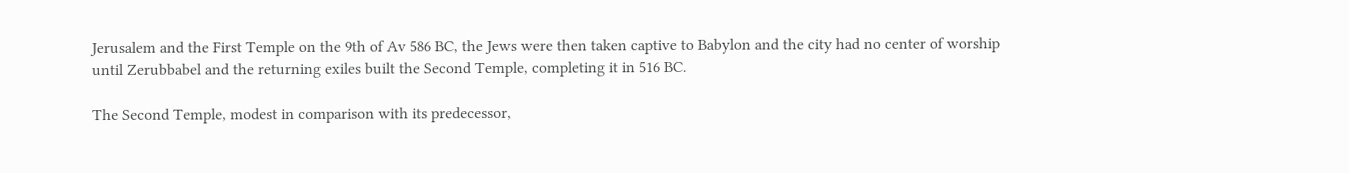Jerusalem and the First Temple on the 9th of Av 586 BC, the Jews were then taken captive to Babylon and the city had no center of worship until Zerubbabel and the returning exiles built the Second Temple, completing it in 516 BC.

The Second Temple, modest in comparison with its predecessor,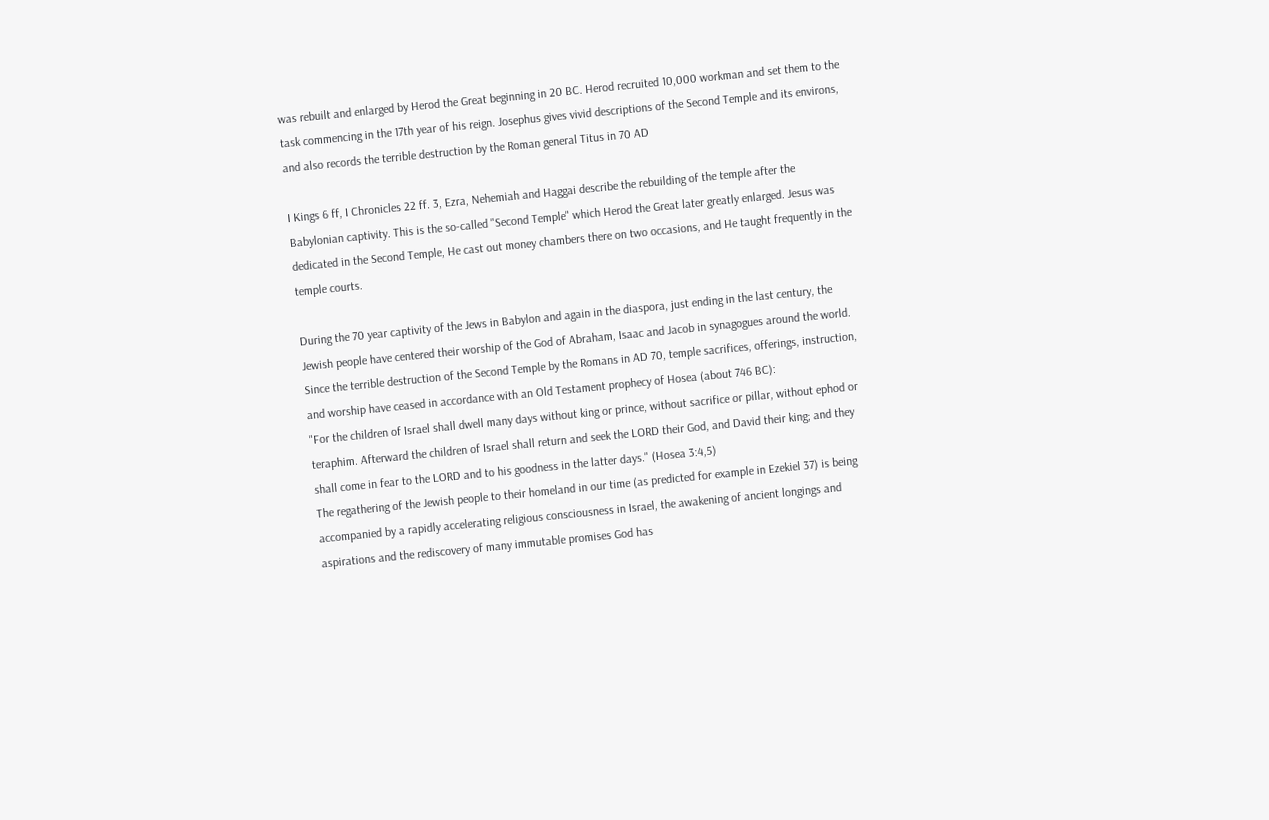was rebuilt and enlarged by Herod the Great beginning in 20 BC. Herod recruited 10,000 workman and set them to the task commencing in the 17th year of his reign. Josephus gives vivid descriptions of the Second Temple and its environs, and also records the terrible destruction by the Roman general Titus in 70 AD

I Kings 6 ff, I Chronicles 22 ff. 3, Ezra, Nehemiah and Haggai describe the rebuilding of the temple after the Babylonian captivity. This is the so-called "Second Temple" which Herod the Great later greatly enlarged. Jesus was dedicated in the Second Temple, He cast out money chambers there on two occasions, and He taught frequently in the temple courts.

During the 70 year captivity of the Jews in Babylon and again in the diaspora, just ending in the last century, the Jewish people have centered their worship of the God of Abraham, Isaac and Jacob in synagogues around the world. Since the terrible destruction of the Second Temple by the Romans in AD 70, temple sacrifices, offerings, instruction, and worship have ceased in accordance with an Old Testament prophecy of Hosea (about 746 BC):
"For the children of Israel shall dwell many days without king or prince, without sacrifice or pillar, without ephod or teraphim. Afterward the children of Israel shall return and seek the LORD their God, and David their king; and they shall come in fear to the LORD and to his goodness in the latter days." (Hosea 3:4,5)
The regathering of the Jewish people to their homeland in our time (as predicted for example in Ezekiel 37) is being accompanied by a rapidly accelerating religious consciousness in Israel, the awakening of ancient longings and aspirations and the rediscovery of many immutable promises God has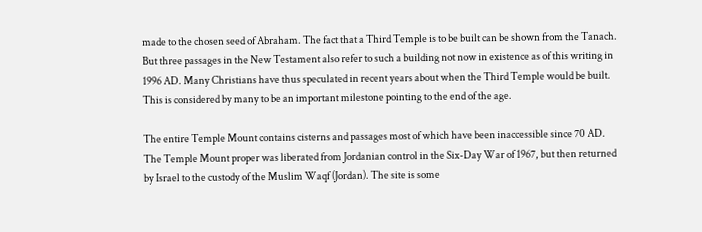made to the chosen seed of Abraham. The fact that a Third Temple is to be built can be shown from the Tanach. But three passages in the New Testament also refer to such a building not now in existence as of this writing in 1996 AD. Many Christians have thus speculated in recent years about when the Third Temple would be built. This is considered by many to be an important milestone pointing to the end of the age.

The entire Temple Mount contains cisterns and passages most of which have been inaccessible since 70 AD. The Temple Mount proper was liberated from Jordanian control in the Six-Day War of 1967, but then returned by Israel to the custody of the Muslim Waqf (Jordan). The site is some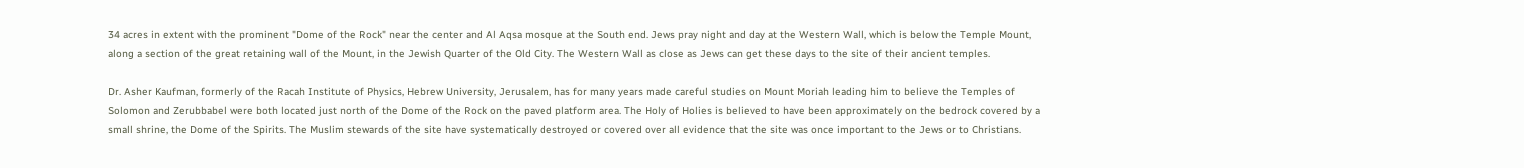34 acres in extent with the prominent "Dome of the Rock" near the center and Al Aqsa mosque at the South end. Jews pray night and day at the Western Wall, which is below the Temple Mount, along a section of the great retaining wall of the Mount, in the Jewish Quarter of the Old City. The Western Wall as close as Jews can get these days to the site of their ancient temples.

Dr. Asher Kaufman, formerly of the Racah Institute of Physics, Hebrew University, Jerusalem, has for many years made careful studies on Mount Moriah leading him to believe the Temples of Solomon and Zerubbabel were both located just north of the Dome of the Rock on the paved platform area. The Holy of Holies is believed to have been approximately on the bedrock covered by a small shrine, the Dome of the Spirits. The Muslim stewards of the site have systematically destroyed or covered over all evidence that the site was once important to the Jews or to Christians.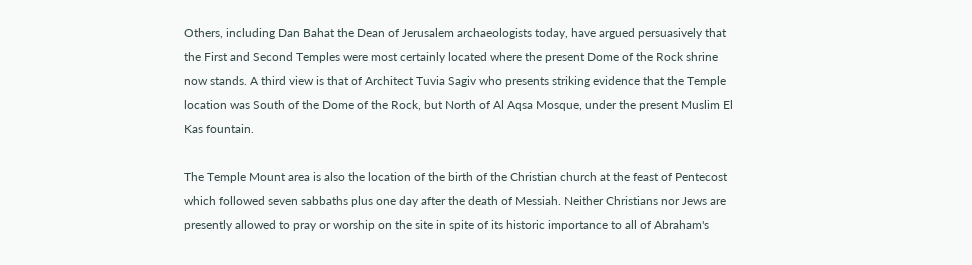Others, including Dan Bahat the Dean of Jerusalem archaeologists today, have argued persuasively that the First and Second Temples were most certainly located where the present Dome of the Rock shrine now stands. A third view is that of Architect Tuvia Sagiv who presents striking evidence that the Temple location was South of the Dome of the Rock, but North of Al Aqsa Mosque, under the present Muslim El Kas fountain.

The Temple Mount area is also the location of the birth of the Christian church at the feast of Pentecost which followed seven sabbaths plus one day after the death of Messiah. Neither Christians nor Jews are presently allowed to pray or worship on the site in spite of its historic importance to all of Abraham's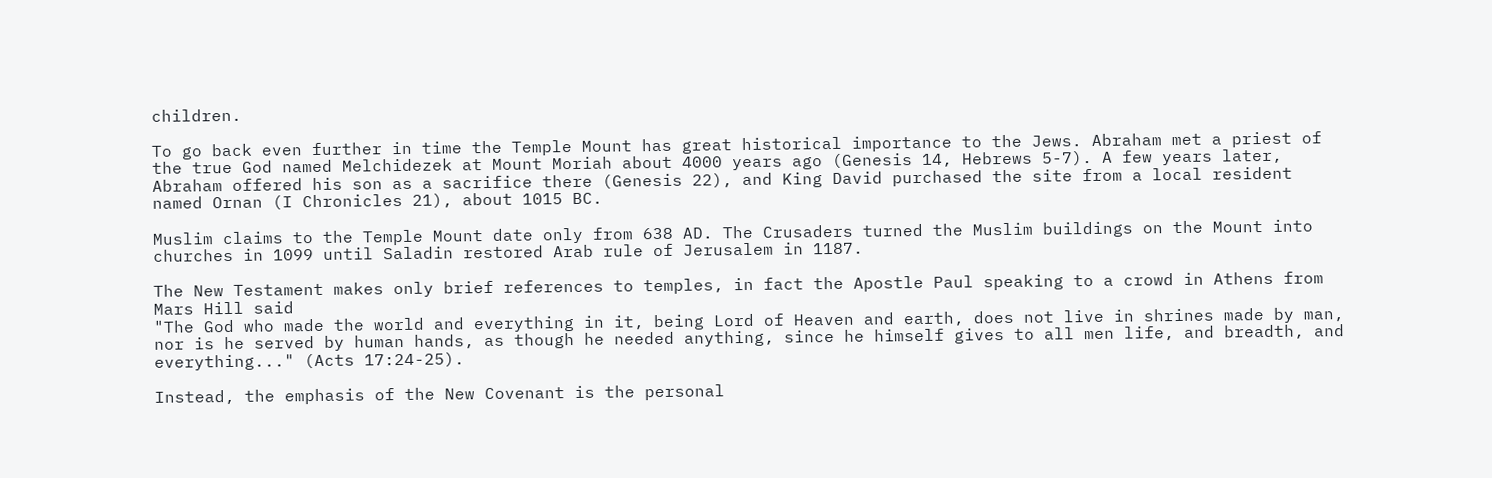children.

To go back even further in time the Temple Mount has great historical importance to the Jews. Abraham met a priest of the true God named Melchidezek at Mount Moriah about 4000 years ago (Genesis 14, Hebrews 5-7). A few years later, Abraham offered his son as a sacrifice there (Genesis 22), and King David purchased the site from a local resident named Ornan (I Chronicles 21), about 1015 BC.

Muslim claims to the Temple Mount date only from 638 AD. The Crusaders turned the Muslim buildings on the Mount into churches in 1099 until Saladin restored Arab rule of Jerusalem in 1187.

The New Testament makes only brief references to temples, in fact the Apostle Paul speaking to a crowd in Athens from Mars Hill said
"The God who made the world and everything in it, being Lord of Heaven and earth, does not live in shrines made by man, nor is he served by human hands, as though he needed anything, since he himself gives to all men life, and breadth, and everything..." (Acts 17:24-25).

Instead, the emphasis of the New Covenant is the personal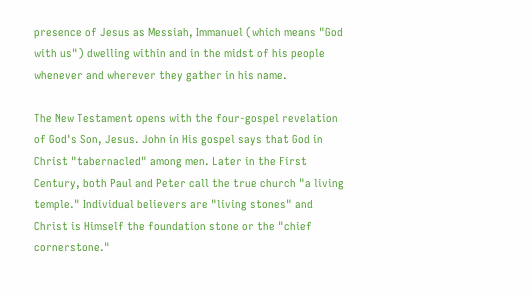presence of Jesus as Messiah, Immanuel (which means "God with us") dwelling within and in the midst of his people whenever and wherever they gather in his name.

The New Testament opens with the four-gospel revelation of God's Son, Jesus. John in His gospel says that God in Christ "tabernacled" among men. Later in the First Century, both Paul and Peter call the true church "a living temple." Individual believers are "living stones" and Christ is Himself the foundation stone or the "chief cornerstone."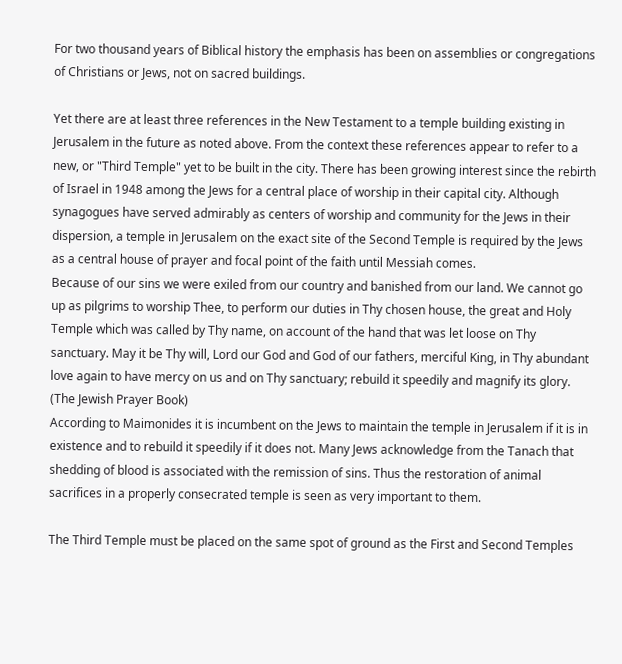For two thousand years of Biblical history the emphasis has been on assemblies or congregations of Christians or Jews, not on sacred buildings.

Yet there are at least three references in the New Testament to a temple building existing in Jerusalem in the future as noted above. From the context these references appear to refer to a new, or "Third Temple" yet to be built in the city. There has been growing interest since the rebirth of Israel in 1948 among the Jews for a central place of worship in their capital city. Although synagogues have served admirably as centers of worship and community for the Jews in their dispersion, a temple in Jerusalem on the exact site of the Second Temple is required by the Jews as a central house of prayer and focal point of the faith until Messiah comes.
Because of our sins we were exiled from our country and banished from our land. We cannot go up as pilgrims to worship Thee, to perform our duties in Thy chosen house, the great and Holy Temple which was called by Thy name, on account of the hand that was let loose on Thy sanctuary. May it be Thy will, Lord our God and God of our fathers, merciful King, in Thy abundant love again to have mercy on us and on Thy sanctuary; rebuild it speedily and magnify its glory. (The Jewish Prayer Book)
According to Maimonides it is incumbent on the Jews to maintain the temple in Jerusalem if it is in existence and to rebuild it speedily if it does not. Many Jews acknowledge from the Tanach that shedding of blood is associated with the remission of sins. Thus the restoration of animal sacrifices in a properly consecrated temple is seen as very important to them.

The Third Temple must be placed on the same spot of ground as the First and Second Temples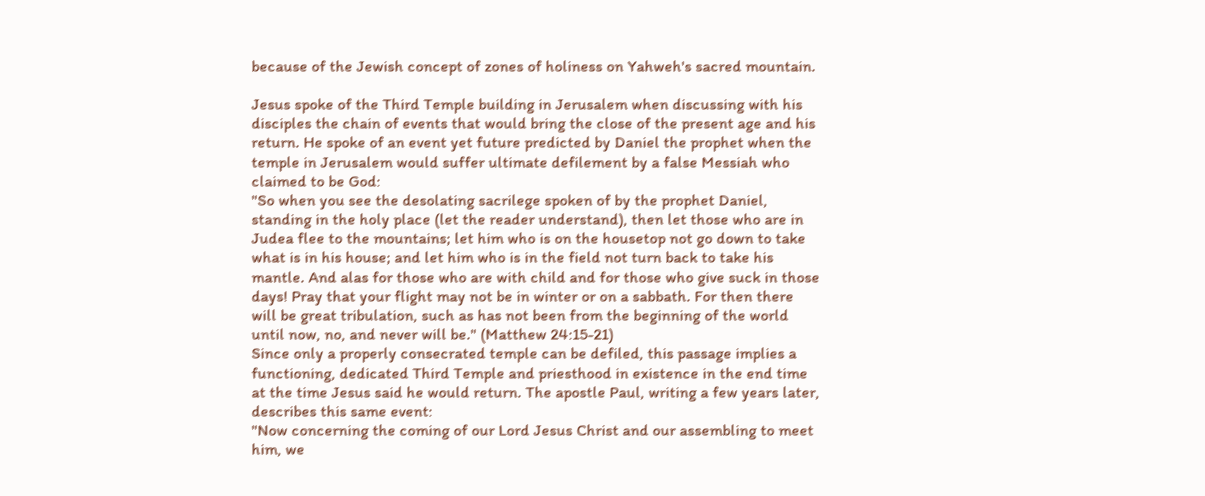because of the Jewish concept of zones of holiness on Yahweh's sacred mountain.

Jesus spoke of the Third Temple building in Jerusalem when discussing with his disciples the chain of events that would bring the close of the present age and his return. He spoke of an event yet future predicted by Daniel the prophet when the temple in Jerusalem would suffer ultimate defilement by a false Messiah who claimed to be God:
"So when you see the desolating sacrilege spoken of by the prophet Daniel, standing in the holy place (let the reader understand), then let those who are in Judea flee to the mountains; let him who is on the housetop not go down to take what is in his house; and let him who is in the field not turn back to take his mantle. And alas for those who are with child and for those who give suck in those days! Pray that your flight may not be in winter or on a sabbath. For then there will be great tribulation, such as has not been from the beginning of the world until now, no, and never will be." (Matthew 24:15-21)
Since only a properly consecrated temple can be defiled, this passage implies a functioning, dedicated Third Temple and priesthood in existence in the end time at the time Jesus said he would return. The apostle Paul, writing a few years later, describes this same event:
"Now concerning the coming of our Lord Jesus Christ and our assembling to meet him, we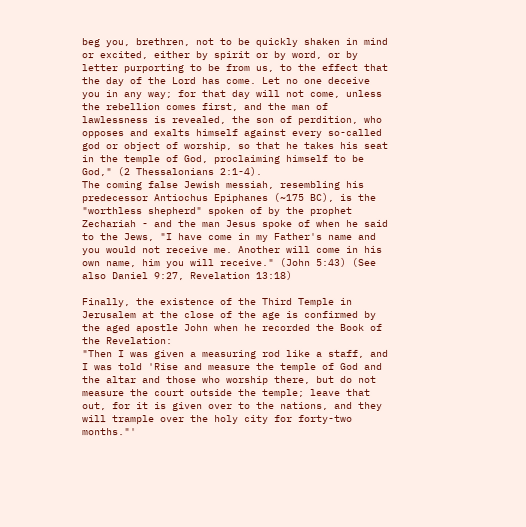beg you, brethren, not to be quickly shaken in mind or excited, either by spirit or by word, or by letter purporting to be from us, to the effect that the day of the Lord has come. Let no one deceive you in any way; for that day will not come, unless the rebellion comes first, and the man of lawlessness is revealed, the son of perdition, who opposes and exalts himself against every so-called god or object of worship, so that he takes his seat in the temple of God, proclaiming himself to be God," (2 Thessalonians 2:1-4).
The coming false Jewish messiah, resembling his predecessor Antiochus Epiphanes (~175 BC), is the "worthless shepherd" spoken of by the prophet Zechariah - and the man Jesus spoke of when he said to the Jews, "I have come in my Father's name and you would not receive me. Another will come in his own name, him you will receive." (John 5:43) (See also Daniel 9:27, Revelation 13:18)

Finally, the existence of the Third Temple in Jerusalem at the close of the age is confirmed by the aged apostle John when he recorded the Book of the Revelation:
"Then I was given a measuring rod like a staff, and I was told 'Rise and measure the temple of God and the altar and those who worship there, but do not measure the court outside the temple; leave that out, for it is given over to the nations, and they will trample over the holy city for forty-two months."'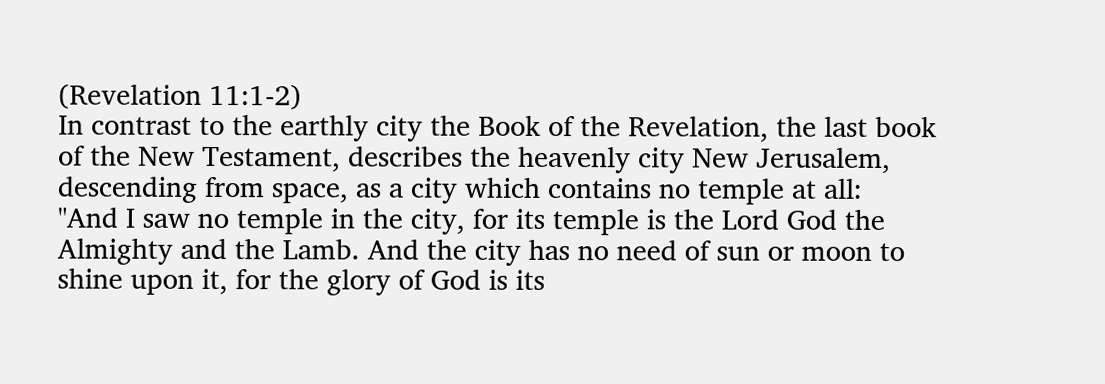(Revelation 11:1-2)
In contrast to the earthly city the Book of the Revelation, the last book of the New Testament, describes the heavenly city New Jerusalem, descending from space, as a city which contains no temple at all:
"And I saw no temple in the city, for its temple is the Lord God the Almighty and the Lamb. And the city has no need of sun or moon to shine upon it, for the glory of God is its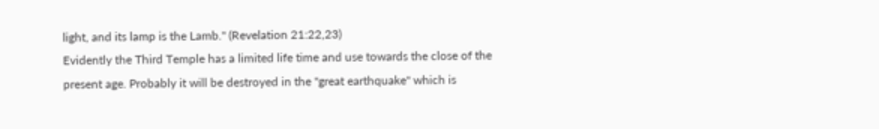light, and its lamp is the Lamb." (Revelation 21:22,23)
Evidently the Third Temple has a limited life time and use towards the close of the present age. Probably it will be destroyed in the "great earthquake" which is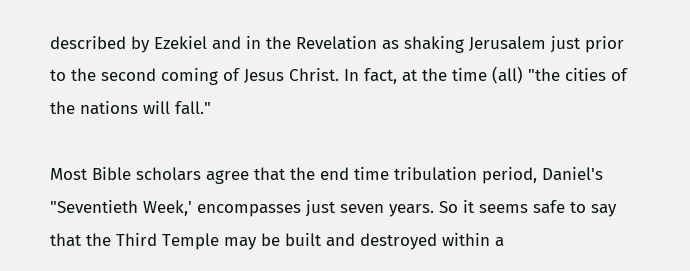described by Ezekiel and in the Revelation as shaking Jerusalem just prior to the second coming of Jesus Christ. In fact, at the time (all) "the cities of the nations will fall."

Most Bible scholars agree that the end time tribulation period, Daniel's "Seventieth Week,' encompasses just seven years. So it seems safe to say that the Third Temple may be built and destroyed within a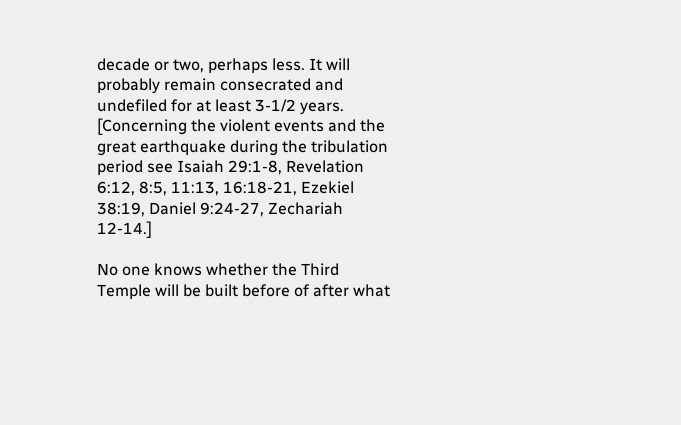decade or two, perhaps less. It will probably remain consecrated and undefiled for at least 3-1/2 years. [Concerning the violent events and the great earthquake during the tribulation period see Isaiah 29:1-8, Revelation 6:12, 8:5, 11:13, 16:18-21, Ezekiel 38:19, Daniel 9:24-27, Zechariah 12-14.]

No one knows whether the Third Temple will be built before of after what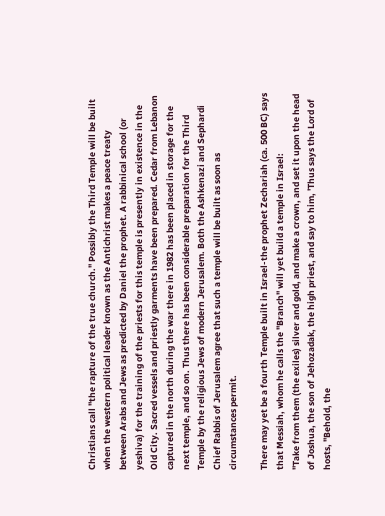Christians call "the rapture of the true church." Possibly the Third Temple will be built when the western political leader known as the Antichrist makes a peace treaty between Arabs and Jews as predicted by Daniel the prophet. A rabbinical school (or yeshiva) for the training of the priests for this temple is presently in existence in the Old City. Sacred vessels and priestly garments have been prepared. Cedar from Lebanon captured in the north during the war there in 1982 has been placed in storage for the next temple, and so on. Thus there has been considerable preparation for the Third Temple by the religious Jews of modern Jerusalem. Both the Ashkenazi and Sephardi Chief Rabbis of Jerusalem agree that such a temple will be built as soon as circumstances permit.

There may yet be a fourth Temple built in Israel-the prophet Zechariah (ca. 500 BC) says that Messiah, whom he calls the "Branch" will yet build a temple in Israel:
"Take from them (the exiles) silver and gold, and make a crown, and set it upon the head of Joshua, the son of Jehozadak, the high priest, and say to him, 'Thus says the Lord of hosts, "Behold, the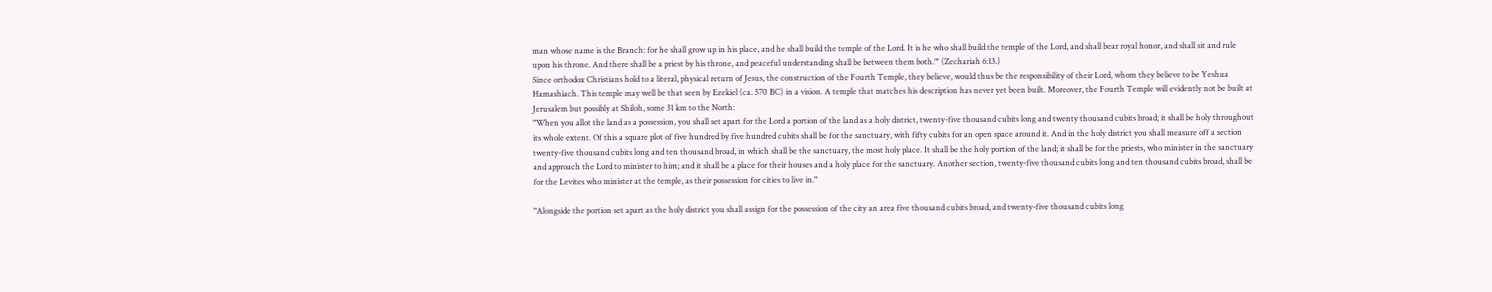man whose name is the Branch: for he shall grow up in his place, and he shall build the temple of the Lord. It is he who shall build the temple of the Lord, and shall bear royal honor, and shall sit and rule upon his throne. And there shall be a priest by his throne, and peaceful understanding shall be between them both."' (Zechariah 6:13.)
Since orthodox Christians hold to a literal, physical return of Jesus, the construction of the Fourth Temple, they believe, would thus be the responsibility of their Lord, whom they believe to be Yeshua Hamashiach. This temple may well be that seen by Ezekiel (ca. 570 BC) in a vision. A temple that matches his description has never yet been built. Moreover, the Fourth Temple will evidently not be built at Jerusalem but possibly at Shiloh, some 31 km to the North:
"When you allot the land as a possession, you shall set apart for the Lord a portion of the land as a holy district, twenty-five thousand cubits long and twenty thousand cubits broad; it shall be holy throughout its whole extent. Of this a square plot of five hundred by five hundred cubits shall be for the sanctuary, with fifty cubits for an open space around it. And in the holy district you shall measure off a section twenty-five thousand cubits long and ten thousand broad, in which shall be the sanctuary, the most holy place. It shall be the holy portion of the land; it shall be for the priests, who minister in the sanctuary and approach the Lord to minister to him; and it shall be a place for their houses and a holy place for the sanctuary. Another section, twenty-five thousand cubits long and ten thousand cubits broad, shall be for the Levites who minister at the temple, as their possession for cities to live in."

"Alongside the portion set apart as the holy district you shall assign for the possession of the city an area five thousand cubits broad, and twenty-five thousand cubits long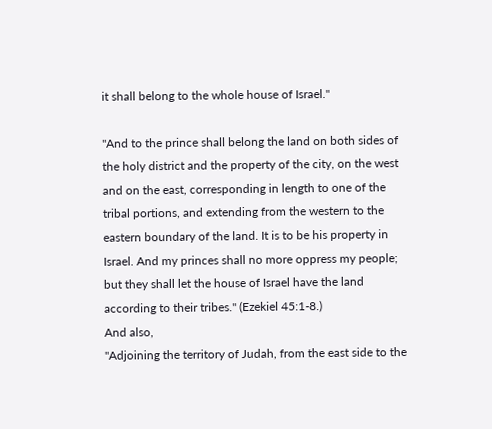it shall belong to the whole house of Israel."

"And to the prince shall belong the land on both sides of the holy district and the property of the city, on the west and on the east, corresponding in length to one of the tribal portions, and extending from the western to the eastern boundary of the land. It is to be his property in Israel. And my princes shall no more oppress my people; but they shall let the house of Israel have the land according to their tribes." (Ezekiel 45:1-8.)
And also,
"Adjoining the territory of Judah, from the east side to the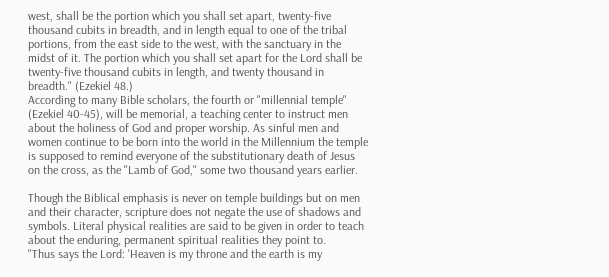west, shall be the portion which you shall set apart, twenty-five thousand cubits in breadth, and in length equal to one of the tribal portions, from the east side to the west, with the sanctuary in the midst of it. The portion which you shall set apart for the Lord shall be twenty-five thousand cubits in length, and twenty thousand in breadth." (Ezekiel 48.)
According to many Bible scholars, the fourth or "millennial temple" (Ezekiel 40-45), will be memorial, a teaching center to instruct men about the holiness of God and proper worship. As sinful men and women continue to be born into the world in the Millennium the temple is supposed to remind everyone of the substitutionary death of Jesus on the cross, as the "Lamb of God," some two thousand years earlier.

Though the Biblical emphasis is never on temple buildings but on men and their character, scripture does not negate the use of shadows and symbols. Literal physical realities are said to be given in order to teach about the enduring, permanent spiritual realities they point to.
"Thus says the Lord: 'Heaven is my throne and the earth is my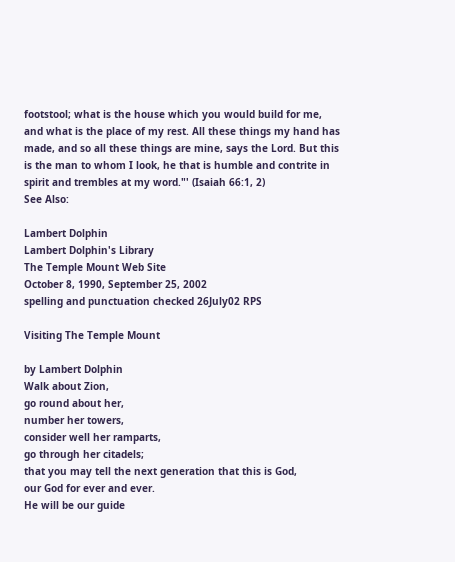footstool; what is the house which you would build for me, and what is the place of my rest. All these things my hand has made, and so all these things are mine, says the Lord. But this is the man to whom I look, he that is humble and contrite in spirit and trembles at my word."' (Isaiah 66:1, 2)
See Also:

Lambert Dolphin
Lambert Dolphin's Library
The Temple Mount Web Site
October 8, 1990, September 25, 2002
spelling and punctuation checked 26July02 RPS

Visiting The Temple Mount

by Lambert Dolphin
Walk about Zion,
go round about her,
number her towers,
consider well her ramparts,
go through her citadels;
that you may tell the next generation that this is God,
our God for ever and ever.
He will be our guide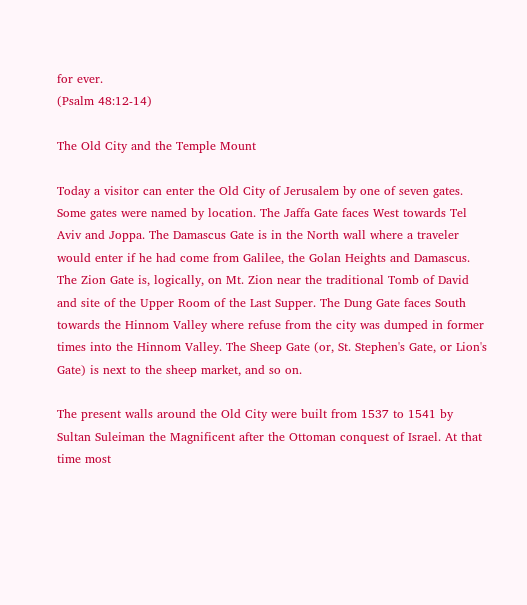for ever.
(Psalm 48:12-14)

The Old City and the Temple Mount

Today a visitor can enter the Old City of Jerusalem by one of seven gates. Some gates were named by location. The Jaffa Gate faces West towards Tel Aviv and Joppa. The Damascus Gate is in the North wall where a traveler would enter if he had come from Galilee, the Golan Heights and Damascus. The Zion Gate is, logically, on Mt. Zion near the traditional Tomb of David and site of the Upper Room of the Last Supper. The Dung Gate faces South towards the Hinnom Valley where refuse from the city was dumped in former times into the Hinnom Valley. The Sheep Gate (or, St. Stephen's Gate, or Lion's Gate) is next to the sheep market, and so on.

The present walls around the Old City were built from 1537 to 1541 by Sultan Suleiman the Magnificent after the Ottoman conquest of Israel. At that time most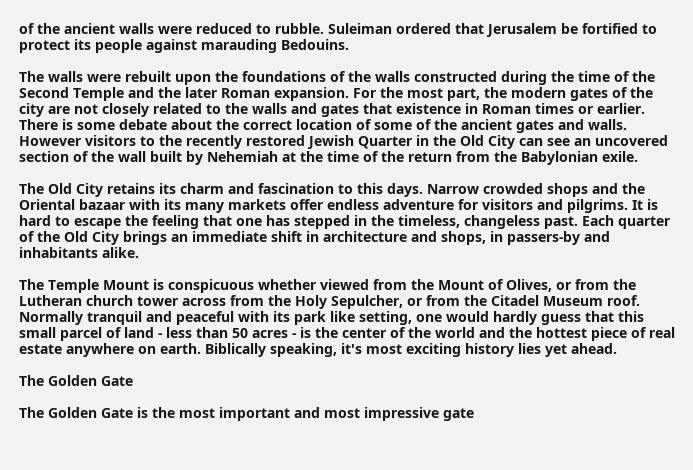of the ancient walls were reduced to rubble. Suleiman ordered that Jerusalem be fortified to protect its people against marauding Bedouins.

The walls were rebuilt upon the foundations of the walls constructed during the time of the Second Temple and the later Roman expansion. For the most part, the modern gates of the city are not closely related to the walls and gates that existence in Roman times or earlier. There is some debate about the correct location of some of the ancient gates and walls. However visitors to the recently restored Jewish Quarter in the Old City can see an uncovered section of the wall built by Nehemiah at the time of the return from the Babylonian exile.

The Old City retains its charm and fascination to this days. Narrow crowded shops and the Oriental bazaar with its many markets offer endless adventure for visitors and pilgrims. It is hard to escape the feeling that one has stepped in the timeless, changeless past. Each quarter of the Old City brings an immediate shift in architecture and shops, in passers-by and inhabitants alike.

The Temple Mount is conspicuous whether viewed from the Mount of Olives, or from the Lutheran church tower across from the Holy Sepulcher, or from the Citadel Museum roof. Normally tranquil and peaceful with its park like setting, one would hardly guess that this small parcel of land - less than 50 acres - is the center of the world and the hottest piece of real estate anywhere on earth. Biblically speaking, it's most exciting history lies yet ahead.

The Golden Gate

The Golden Gate is the most important and most impressive gate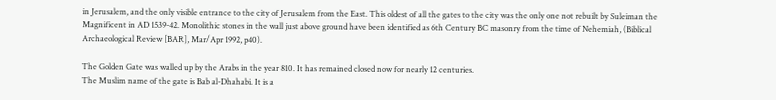in Jerusalem, and the only visible entrance to the city of Jerusalem from the East. This oldest of all the gates to the city was the only one not rebuilt by Suleiman the Magnificent in AD 1539-42. Monolithic stones in the wall just above ground have been identified as 6th Century BC masonry from the time of Nehemiah, (Biblical Archaeological Review [BAR], Mar/Apr 1992, p40).

The Golden Gate was walled up by the Arabs in the year 810. It has remained closed now for nearly 12 centuries.
The Muslim name of the gate is Bab al-Dhahabi. It is a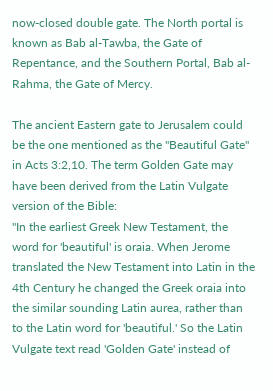now-closed double gate. The North portal is known as Bab al-Tawba, the Gate of Repentance, and the Southern Portal, Bab al-Rahma, the Gate of Mercy.

The ancient Eastern gate to Jerusalem could be the one mentioned as the "Beautiful Gate" in Acts 3:2,10. The term Golden Gate may have been derived from the Latin Vulgate version of the Bible:
"In the earliest Greek New Testament, the word for 'beautiful' is oraia. When Jerome translated the New Testament into Latin in the 4th Century he changed the Greek oraia into the similar sounding Latin aurea, rather than to the Latin word for 'beautiful.' So the Latin Vulgate text read 'Golden Gate' instead of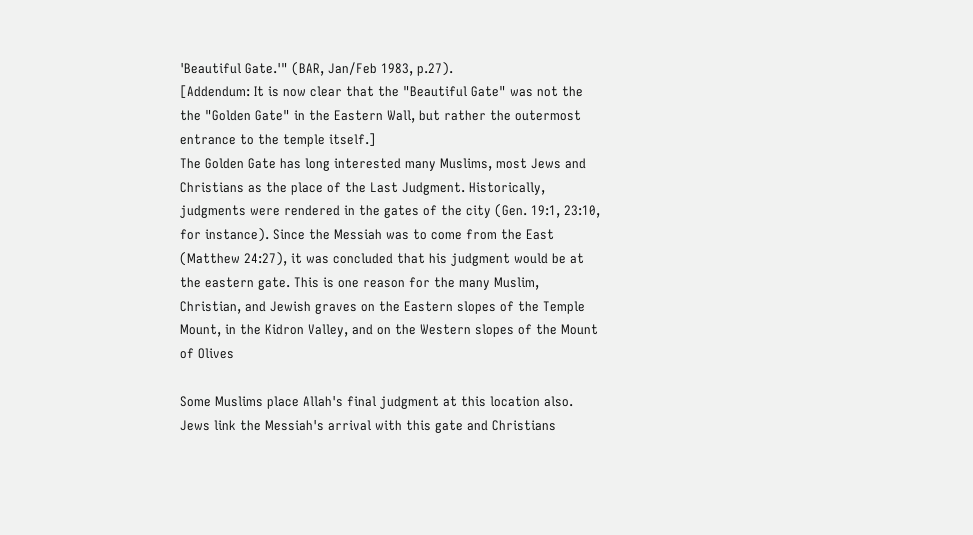'Beautiful Gate.'" (BAR, Jan/Feb 1983, p.27).
[Addendum: It is now clear that the "Beautiful Gate" was not the the "Golden Gate" in the Eastern Wall, but rather the outermost entrance to the temple itself.]
The Golden Gate has long interested many Muslims, most Jews and Christians as the place of the Last Judgment. Historically, judgments were rendered in the gates of the city (Gen. 19:1, 23:10, for instance). Since the Messiah was to come from the East (Matthew 24:27), it was concluded that his judgment would be at the eastern gate. This is one reason for the many Muslim, Christian, and Jewish graves on the Eastern slopes of the Temple Mount, in the Kidron Valley, and on the Western slopes of the Mount of Olives

Some Muslims place Allah's final judgment at this location also. Jews link the Messiah's arrival with this gate and Christians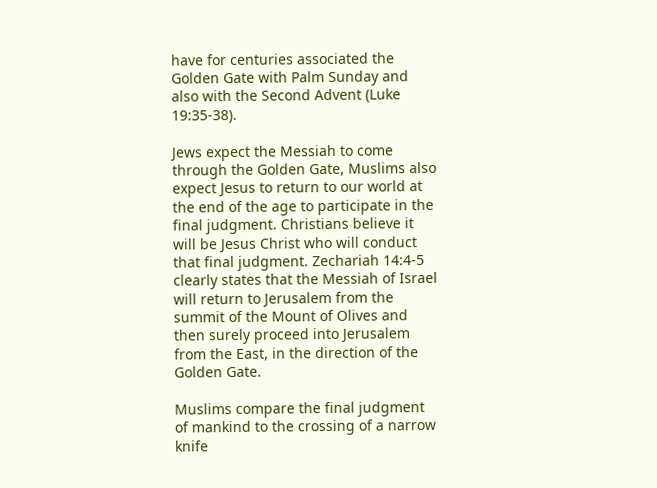have for centuries associated the Golden Gate with Palm Sunday and also with the Second Advent (Luke 19:35-38).

Jews expect the Messiah to come through the Golden Gate, Muslims also expect Jesus to return to our world at the end of the age to participate in the final judgment. Christians believe it will be Jesus Christ who will conduct that final judgment. Zechariah 14:4-5 clearly states that the Messiah of Israel will return to Jerusalem from the summit of the Mount of Olives and then surely proceed into Jerusalem from the East, in the direction of the Golden Gate.

Muslims compare the final judgment of mankind to the crossing of a narrow knife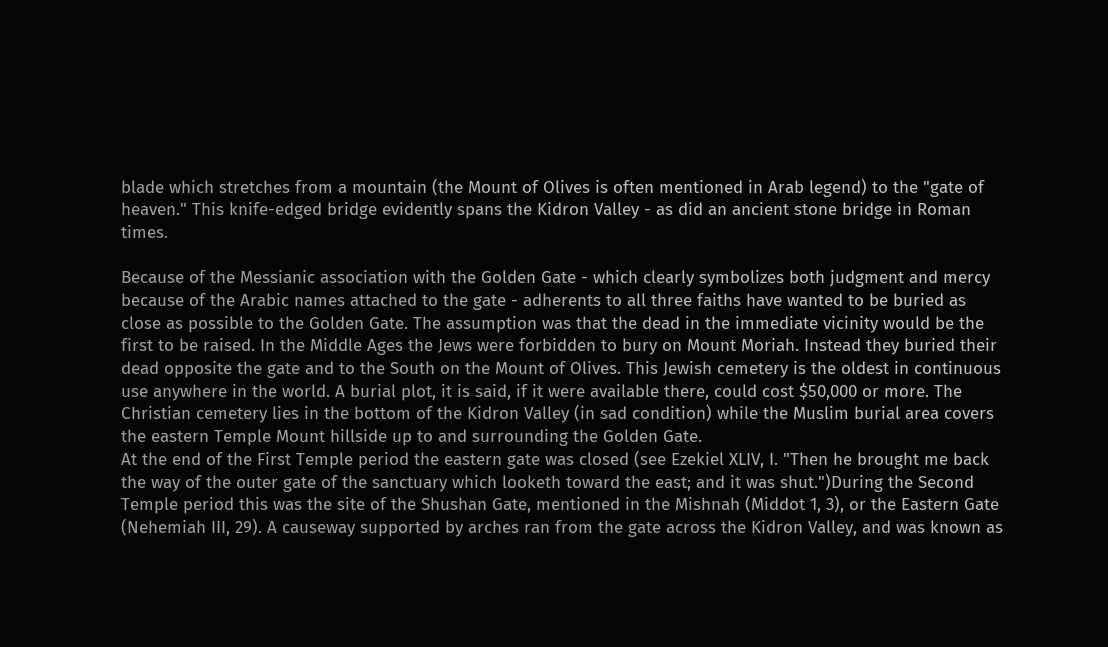blade which stretches from a mountain (the Mount of Olives is often mentioned in Arab legend) to the "gate of heaven." This knife-edged bridge evidently spans the Kidron Valley - as did an ancient stone bridge in Roman times.

Because of the Messianic association with the Golden Gate - which clearly symbolizes both judgment and mercy because of the Arabic names attached to the gate - adherents to all three faiths have wanted to be buried as close as possible to the Golden Gate. The assumption was that the dead in the immediate vicinity would be the first to be raised. In the Middle Ages the Jews were forbidden to bury on Mount Moriah. Instead they buried their dead opposite the gate and to the South on the Mount of Olives. This Jewish cemetery is the oldest in continuous use anywhere in the world. A burial plot, it is said, if it were available there, could cost $50,000 or more. The Christian cemetery lies in the bottom of the Kidron Valley (in sad condition) while the Muslim burial area covers the eastern Temple Mount hillside up to and surrounding the Golden Gate.
At the end of the First Temple period the eastern gate was closed (see Ezekiel XLIV, I. "Then he brought me back the way of the outer gate of the sanctuary which looketh toward the east; and it was shut.")During the Second Temple period this was the site of the Shushan Gate, mentioned in the Mishnah (Middot 1, 3), or the Eastern Gate (Nehemiah III, 29). A causeway supported by arches ran from the gate across the Kidron Valley, and was known as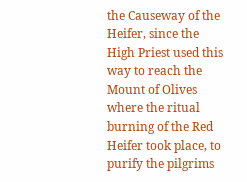the Causeway of the Heifer, since the High Priest used this way to reach the Mount of Olives where the ritual burning of the Red Heifer took place, to purify the pilgrims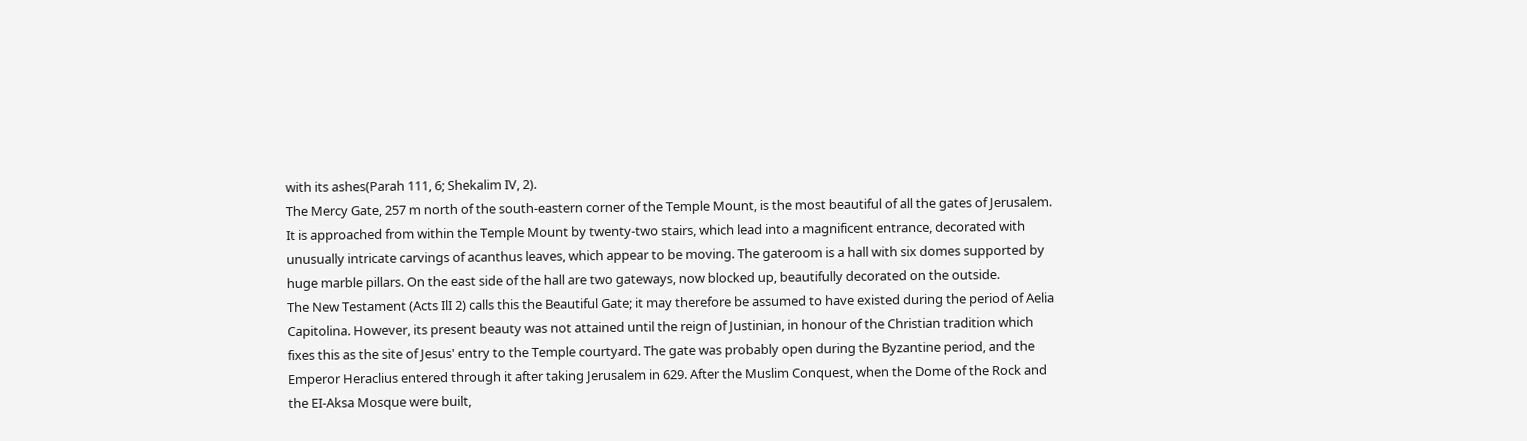with its ashes(Parah 111, 6; Shekalim IV, 2).
The Mercy Gate, 257 m north of the south-eastern corner of the Temple Mount, is the most beautiful of all the gates of Jerusalem. It is approached from within the Temple Mount by twenty-two stairs, which lead into a magnificent entrance, decorated with unusually intricate carvings of acanthus leaves, which appear to be moving. The gateroom is a hall with six domes supported by huge marble pillars. On the east side of the hall are two gateways, now blocked up, beautifully decorated on the outside.
The New Testament (Acts IlI 2) calls this the Beautiful Gate; it may therefore be assumed to have existed during the period of Aelia Capitolina. However, its present beauty was not attained until the reign of Justinian, in honour of the Christian tradition which fixes this as the site of Jesus' entry to the Temple courtyard. The gate was probably open during the Byzantine period, and the Emperor Heraclius entered through it after taking Jerusalem in 629. After the Muslim Conquest, when the Dome of the Rock and the EI-Aksa Mosque were built,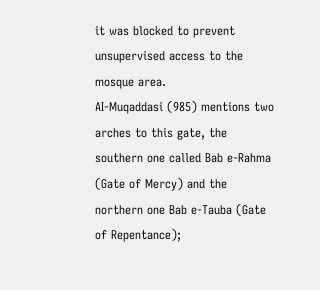it was blocked to prevent unsupervised access to the mosque area.
AI-Muqaddasi (985) mentions two arches to this gate, the southern one called Bab e-Rahma (Gate of Mercy) and the northern one Bab e-Tauba (Gate of Repentance);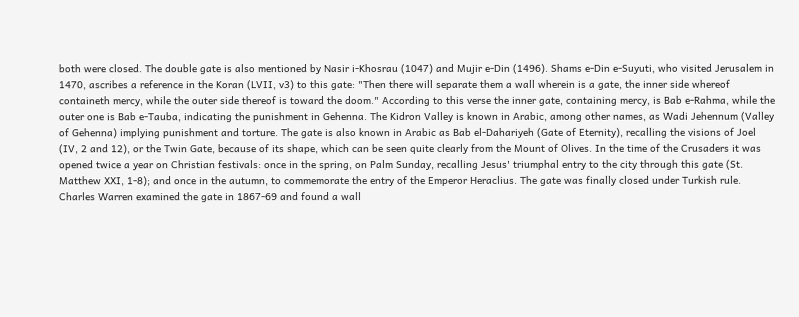both were closed. The double gate is also mentioned by Nasir i-Khosrau (1047) and Mujir e-Din (1496). Shams e-Din e-Suyuti, who visited Jerusalem in 1470, ascribes a reference in the Koran (LVII, v3) to this gate: "Then there will separate them a wall wherein is a gate, the inner side whereof containeth mercy, while the outer side thereof is toward the doom." According to this verse the inner gate, containing mercy, is Bab e-Rahma, while the outer one is Bab e-Tauba, indicating the punishment in Gehenna. The Kidron Valley is known in Arabic, among other names, as Wadi Jehennum (Valley of Gehenna) implying punishment and torture. The gate is also known in Arabic as Bab el-Dahariyeh (Gate of Eternity), recalling the visions of Joel (IV, 2 and 12), or the Twin Gate, because of its shape, which can be seen quite clearly from the Mount of Olives. In the time of the Crusaders it was opened twice a year on Christian festivals: once in the spring, on Palm Sunday, recalling Jesus' triumphal entry to the city through this gate (St. Matthew XXI, 1-8); and once in the autumn, to commemorate the entry of the Emperor Heraclius. The gate was finally closed under Turkish rule.
Charles Warren examined the gate in 1867-69 and found a wall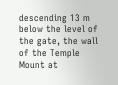descending 13 m below the level of the gate, the wall of the Temple Mount at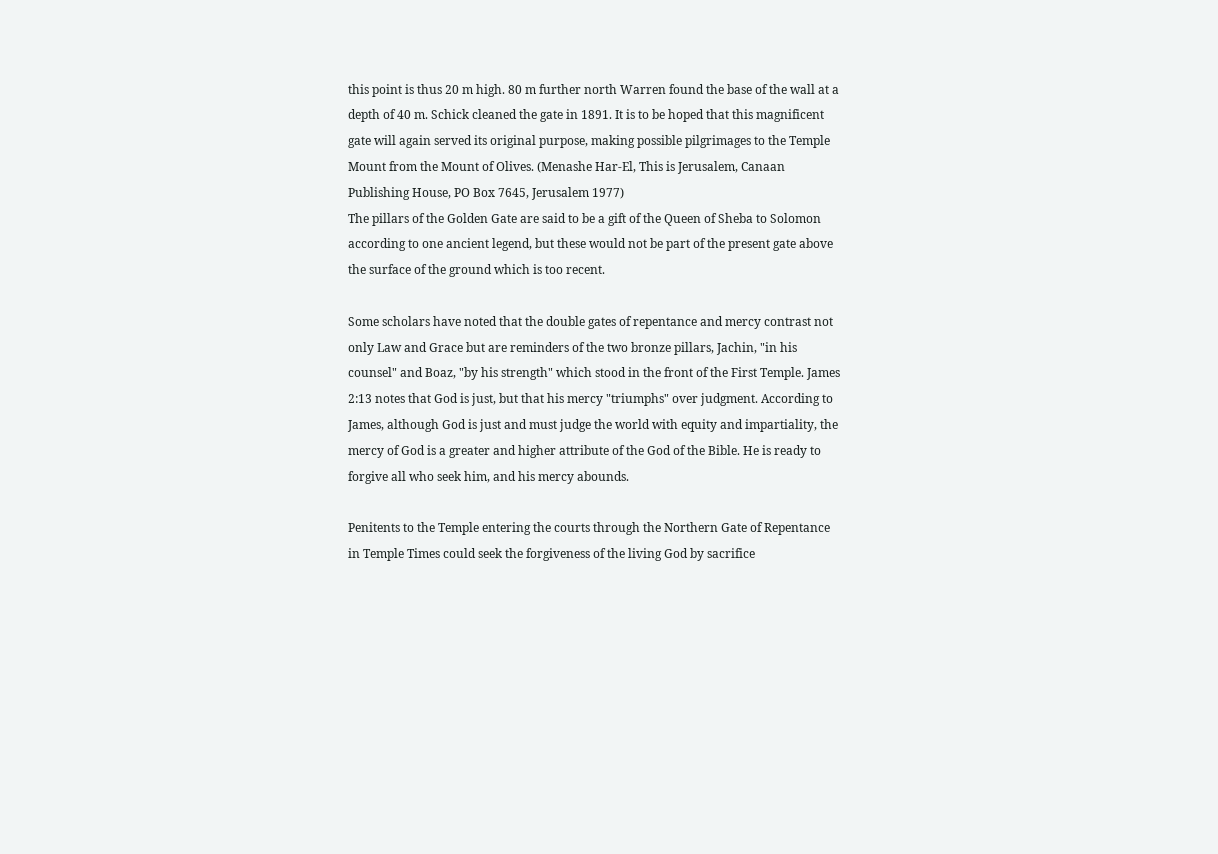this point is thus 20 m high. 80 m further north Warren found the base of the wall at a depth of 40 m. Schick cleaned the gate in 1891. It is to be hoped that this magnificent gate will again served its original purpose, making possible pilgrimages to the Temple Mount from the Mount of Olives. (Menashe Har-El, This is Jerusalem, Canaan Publishing House, PO Box 7645, Jerusalem 1977)
The pillars of the Golden Gate are said to be a gift of the Queen of Sheba to Solomon according to one ancient legend, but these would not be part of the present gate above the surface of the ground which is too recent.

Some scholars have noted that the double gates of repentance and mercy contrast not only Law and Grace but are reminders of the two bronze pillars, Jachin, "in his counsel" and Boaz, "by his strength" which stood in the front of the First Temple. James 2:13 notes that God is just, but that his mercy "triumphs" over judgment. According to James, although God is just and must judge the world with equity and impartiality, the mercy of God is a greater and higher attribute of the God of the Bible. He is ready to forgive all who seek him, and his mercy abounds.

Penitents to the Temple entering the courts through the Northern Gate of Repentance in Temple Times could seek the forgiveness of the living God by sacrifice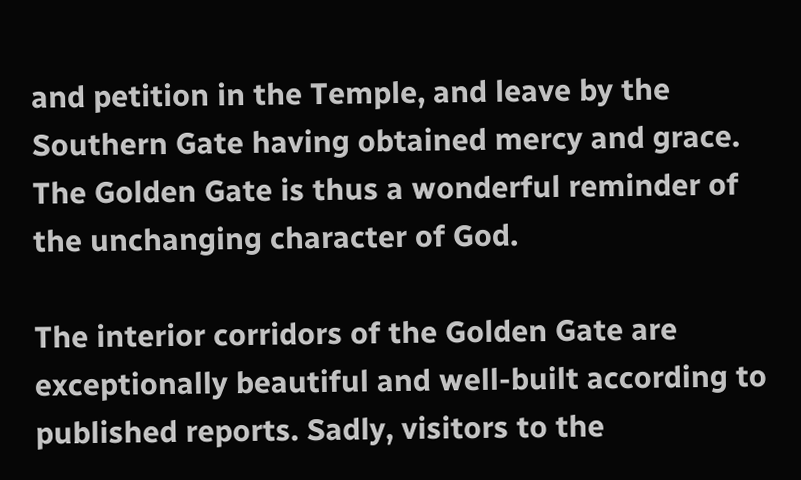and petition in the Temple, and leave by the Southern Gate having obtained mercy and grace. The Golden Gate is thus a wonderful reminder of the unchanging character of God.

The interior corridors of the Golden Gate are exceptionally beautiful and well-built according to published reports. Sadly, visitors to the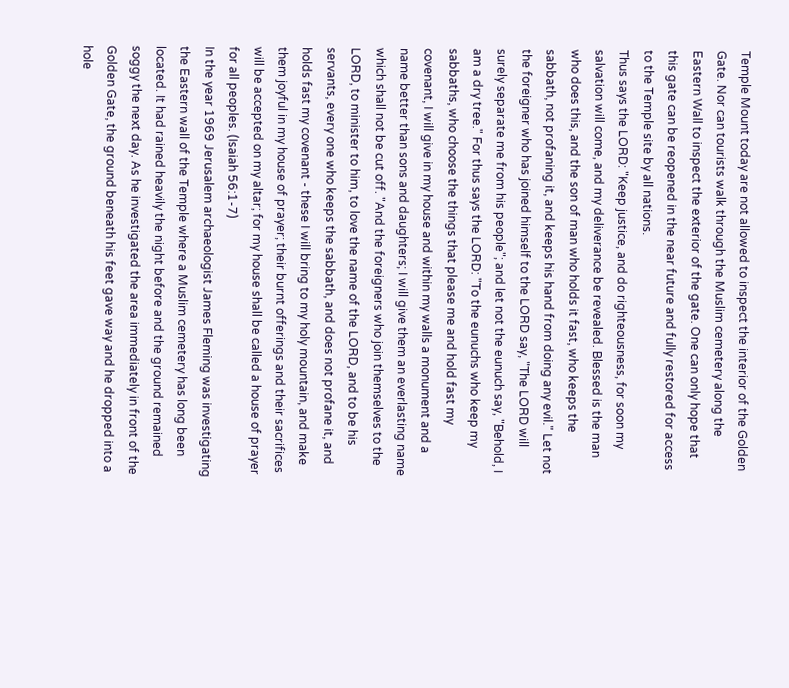Temple Mount today are not allowed to inspect the interior of the Golden Gate. Nor can tourists walk through the Muslim cemetery along the Eastern Wall to inspect the exterior of the gate. One can only hope that this gate can be reopened in the near future and fully restored for access to the Temple site by all nations.
Thus says the LORD: "Keep justice, and do righteousness, for soon my salvation will come, and my deliverance be revealed. Blessed is the man who does this, and the son of man who holds it fast, who keeps the sabbath, not profaning it, and keeps his hand from doing any evil." Let not the foreigner who has joined himself to the LORD say, "The LORD will surely separate me from his people"; and let not the eunuch say, "Behold, I am a dry tree." For thus says the LORD: "To the eunuchs who keep my sabbaths, who choose the things that please me and hold fast my covenant, I will give in my house and within my walls a monument and a name better than sons and daughters; I will give them an everlasting name which shall not be cut off. "And the foreigners who join themselves to the LORD, to minister to him, to love the name of the LORD, and to be his servants, every one who keeps the sabbath, and does not profane it, and holds fast my covenant - these I will bring to my holy mountain, and make them joyful in my house of prayer; their burnt offerings and their sacrifices will be accepted on my altar; for my house shall be called a house of prayer for all peoples. (Isaiah 56:1-7)
In the year 1969 Jerusalem archaeologist James Fleming was investigating the Eastern wall of the Temple where a Muslim cemetery has long been located. It had rained heavily the night before and the ground remained soggy the next day. As he investigated the area immediately in front of the Golden Gate, the ground beneath his feet gave way and he dropped into a hole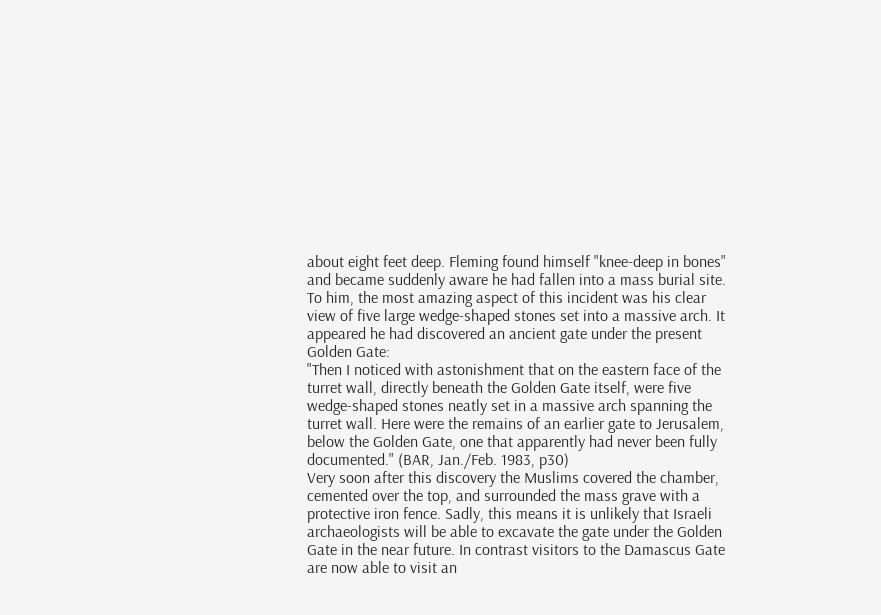about eight feet deep. Fleming found himself "knee-deep in bones" and became suddenly aware he had fallen into a mass burial site. To him, the most amazing aspect of this incident was his clear view of five large wedge-shaped stones set into a massive arch. It appeared he had discovered an ancient gate under the present Golden Gate:
"Then I noticed with astonishment that on the eastern face of the turret wall, directly beneath the Golden Gate itself, were five wedge-shaped stones neatly set in a massive arch spanning the turret wall. Here were the remains of an earlier gate to Jerusalem, below the Golden Gate, one that apparently had never been fully documented." (BAR, Jan./Feb. 1983, p30)
Very soon after this discovery the Muslims covered the chamber, cemented over the top, and surrounded the mass grave with a protective iron fence. Sadly, this means it is unlikely that Israeli archaeologists will be able to excavate the gate under the Golden Gate in the near future. In contrast visitors to the Damascus Gate are now able to visit an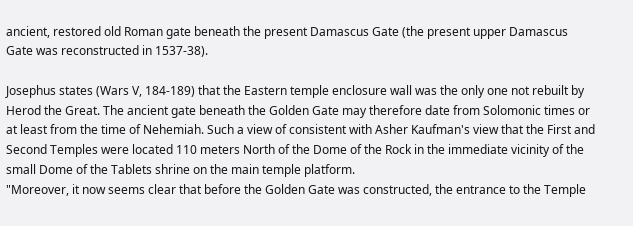ancient, restored old Roman gate beneath the present Damascus Gate (the present upper Damascus Gate was reconstructed in 1537-38).

Josephus states (Wars V, 184-189) that the Eastern temple enclosure wall was the only one not rebuilt by Herod the Great. The ancient gate beneath the Golden Gate may therefore date from Solomonic times or at least from the time of Nehemiah. Such a view of consistent with Asher Kaufman's view that the First and Second Temples were located 110 meters North of the Dome of the Rock in the immediate vicinity of the small Dome of the Tablets shrine on the main temple platform.
"Moreover, it now seems clear that before the Golden Gate was constructed, the entrance to the Temple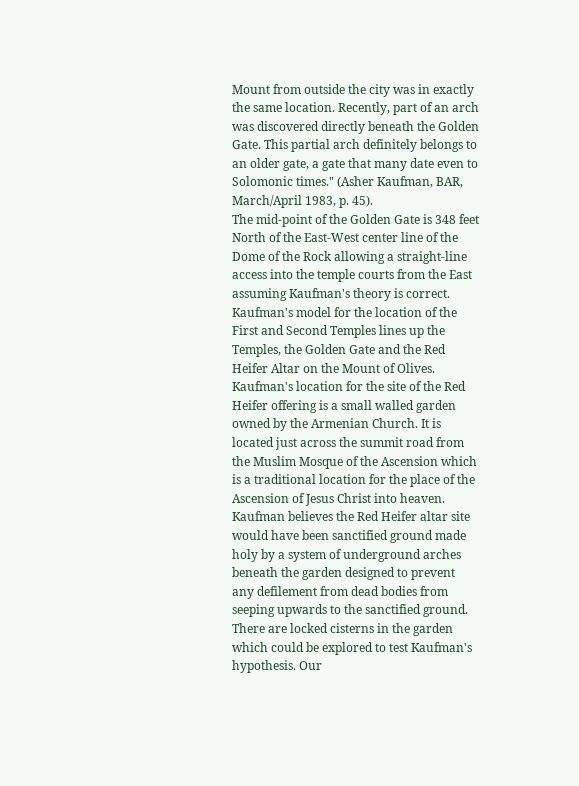Mount from outside the city was in exactly the same location. Recently, part of an arch was discovered directly beneath the Golden Gate. This partial arch definitely belongs to an older gate, a gate that many date even to Solomonic times." (Asher Kaufman, BAR, March/April 1983, p. 45).
The mid-point of the Golden Gate is 348 feet North of the East-West center line of the Dome of the Rock allowing a straight-line access into the temple courts from the East assuming Kaufman's theory is correct. Kaufman's model for the location of the First and Second Temples lines up the Temples, the Golden Gate and the Red Heifer Altar on the Mount of Olives. Kaufman's location for the site of the Red Heifer offering is a small walled garden owned by the Armenian Church. It is located just across the summit road from the Muslim Mosque of the Ascension which is a traditional location for the place of the Ascension of Jesus Christ into heaven. Kaufman believes the Red Heifer altar site would have been sanctified ground made holy by a system of underground arches beneath the garden designed to prevent any defilement from dead bodies from seeping upwards to the sanctified ground. There are locked cisterns in the garden which could be explored to test Kaufman's hypothesis. Our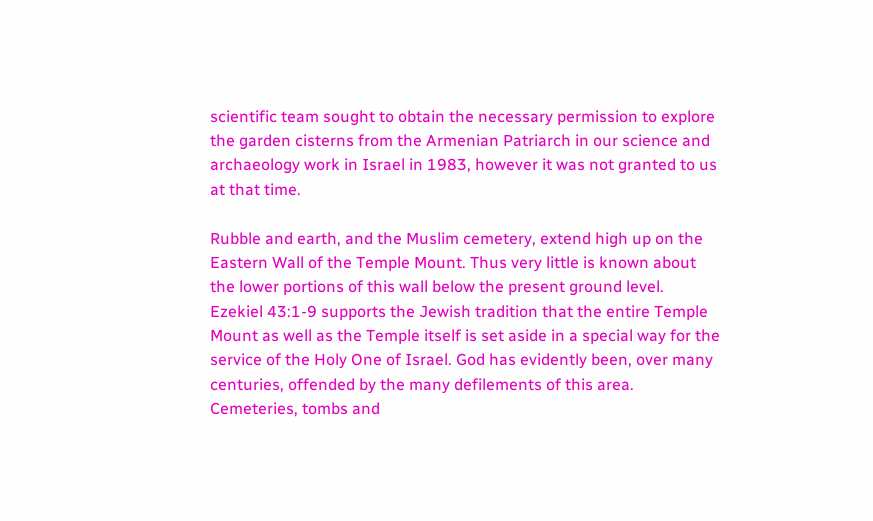scientific team sought to obtain the necessary permission to explore the garden cisterns from the Armenian Patriarch in our science and archaeology work in Israel in 1983, however it was not granted to us at that time.

Rubble and earth, and the Muslim cemetery, extend high up on the Eastern Wall of the Temple Mount. Thus very little is known about the lower portions of this wall below the present ground level.
Ezekiel 43:1-9 supports the Jewish tradition that the entire Temple Mount as well as the Temple itself is set aside in a special way for the service of the Holy One of Israel. God has evidently been, over many centuries, offended by the many defilements of this area. Cemeteries, tombs and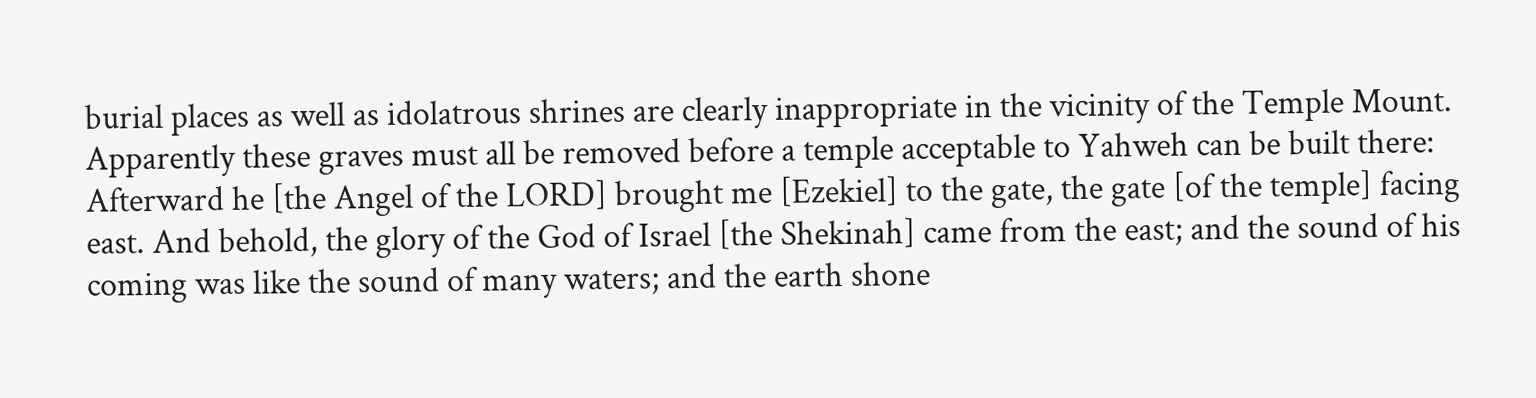burial places as well as idolatrous shrines are clearly inappropriate in the vicinity of the Temple Mount. Apparently these graves must all be removed before a temple acceptable to Yahweh can be built there:
Afterward he [the Angel of the LORD] brought me [Ezekiel] to the gate, the gate [of the temple] facing east. And behold, the glory of the God of Israel [the Shekinah] came from the east; and the sound of his coming was like the sound of many waters; and the earth shone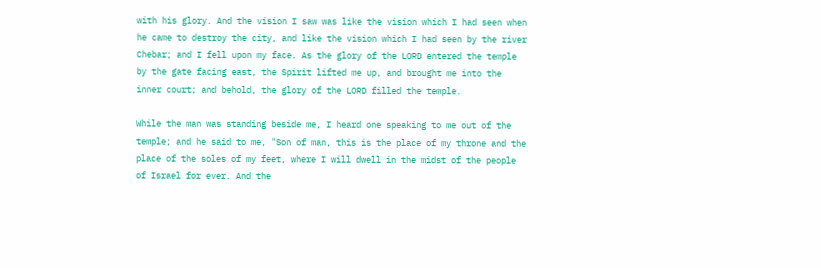with his glory. And the vision I saw was like the vision which I had seen when he came to destroy the city, and like the vision which I had seen by the river Chebar; and I fell upon my face. As the glory of the LORD entered the temple by the gate facing east, the Spirit lifted me up, and brought me into the inner court; and behold, the glory of the LORD filled the temple.

While the man was standing beside me, I heard one speaking to me out of the temple; and he said to me, "Son of man, this is the place of my throne and the place of the soles of my feet, where I will dwell in the midst of the people of Israel for ever. And the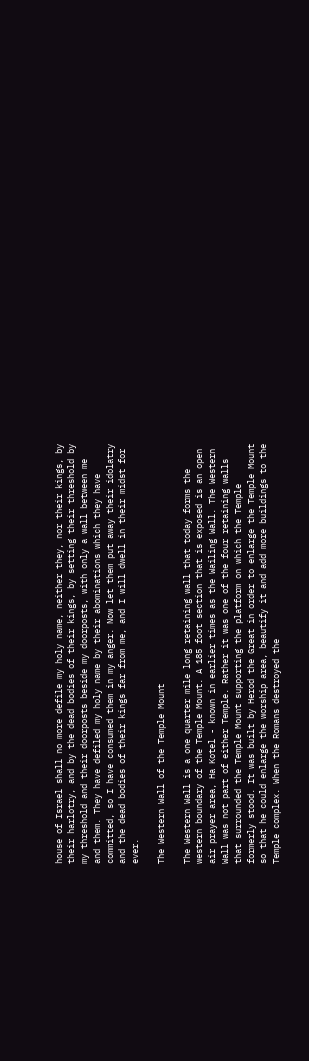house of Israel shall no more defile my holy name, neither they, nor their kings, by their harlotry, and by the dead bodies of their kings, by setting their threshold by my threshold and their doorposts beside my doorposts, with only a wall between me and them. They have defiled my holy name by their abominations which they have committed, so I have consumed them in my anger. Now let them put away their idolatry and the dead bodies of their kings far from me, and I will dwell in their midst for ever.

The Western Wall of the Temple Mount

The Western Wall is a one quarter mile long retaining wall that today forms the western boundary of the Temple Mount. A 185 foot section that is exposed is an open air prayer area, Ha Kotel - known in earlier times as the Wailing Wall. The Western Wall was not part of either Temple. Rather it was one of the four retaining walls that surrounded the Temple Mount supporting the platform on which the Temple formerly stood. It was built by Herod the Great in order to enlarge the Temple Mount so that he could enlarge the worship area, beautify it and add more buildings to the Temple complex. When the Romans destroyed the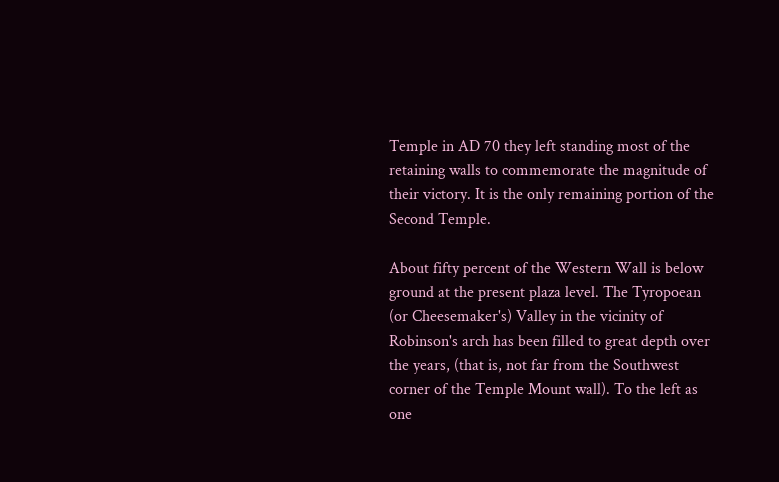Temple in AD 70 they left standing most of the retaining walls to commemorate the magnitude of their victory. It is the only remaining portion of the Second Temple.

About fifty percent of the Western Wall is below ground at the present plaza level. The Tyropoean (or Cheesemaker's) Valley in the vicinity of Robinson's arch has been filled to great depth over the years, (that is, not far from the Southwest corner of the Temple Mount wall). To the left as one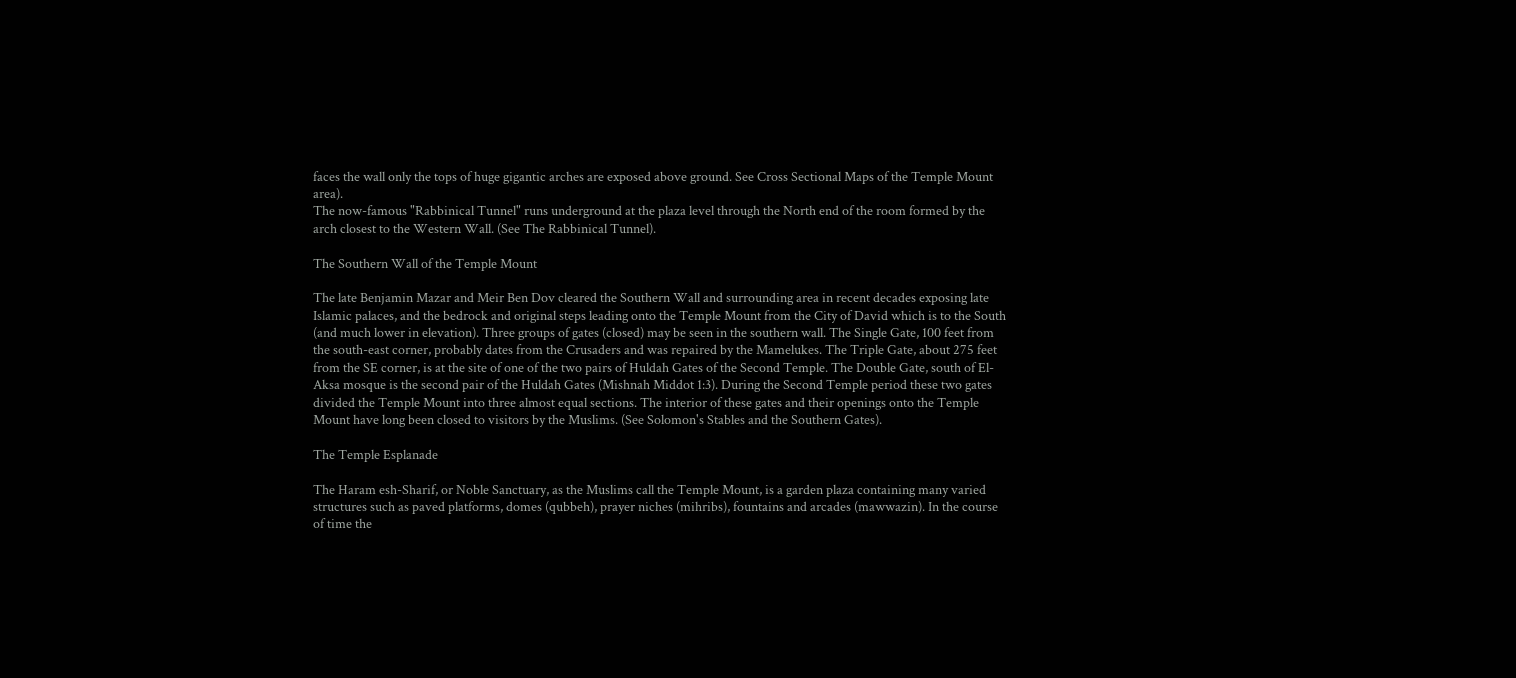faces the wall only the tops of huge gigantic arches are exposed above ground. See Cross Sectional Maps of the Temple Mount area).
The now-famous "Rabbinical Tunnel" runs underground at the plaza level through the North end of the room formed by the arch closest to the Western Wall. (See The Rabbinical Tunnel).

The Southern Wall of the Temple Mount

The late Benjamin Mazar and Meir Ben Dov cleared the Southern Wall and surrounding area in recent decades exposing late Islamic palaces, and the bedrock and original steps leading onto the Temple Mount from the City of David which is to the South (and much lower in elevation). Three groups of gates (closed) may be seen in the southern wall. The Single Gate, 100 feet from the south-east corner, probably dates from the Crusaders and was repaired by the Mamelukes. The Triple Gate, about 275 feet from the SE corner, is at the site of one of the two pairs of Huldah Gates of the Second Temple. The Double Gate, south of El-Aksa mosque is the second pair of the Huldah Gates (Mishnah Middot 1:3). During the Second Temple period these two gates divided the Temple Mount into three almost equal sections. The interior of these gates and their openings onto the Temple Mount have long been closed to visitors by the Muslims. (See Solomon's Stables and the Southern Gates).

The Temple Esplanade

The Haram esh-Sharif, or Noble Sanctuary, as the Muslims call the Temple Mount, is a garden plaza containing many varied structures such as paved platforms, domes (qubbeh), prayer niches (mihribs), fountains and arcades (mawwazin). In the course of time the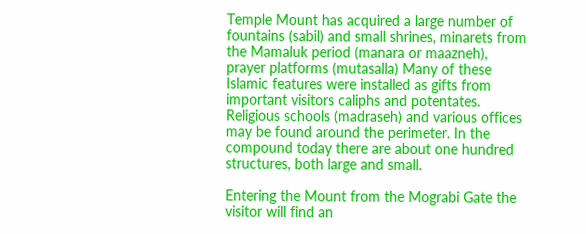Temple Mount has acquired a large number of fountains (sabil) and small shrines, minarets from the Mamaluk period (manara or maazneh), prayer platforms (mutasalla) Many of these Islamic features were installed as gifts from important visitors caliphs and potentates. Religious schools (madraseh) and various offices may be found around the perimeter. In the compound today there are about one hundred structures, both large and small.

Entering the Mount from the Mograbi Gate the visitor will find an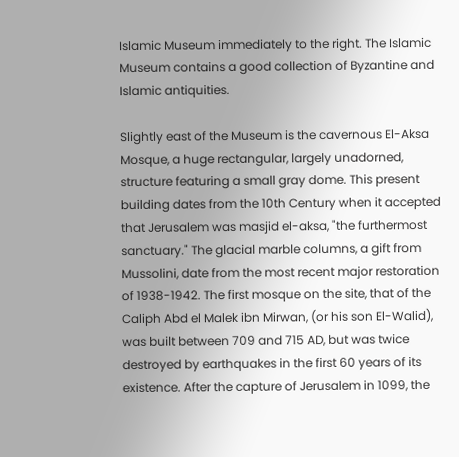Islamic Museum immediately to the right. The Islamic Museum contains a good collection of Byzantine and Islamic antiquities.

Slightly east of the Museum is the cavernous El-Aksa Mosque, a huge rectangular, largely unadorned, structure featuring a small gray dome. This present building dates from the 10th Century when it accepted that Jerusalem was masjid el-aksa, "the furthermost sanctuary." The glacial marble columns, a gift from Mussolini, date from the most recent major restoration of 1938-1942. The first mosque on the site, that of the Caliph Abd el Malek ibn Mirwan, (or his son El-Walid), was built between 709 and 715 AD, but was twice destroyed by earthquakes in the first 60 years of its existence. After the capture of Jerusalem in 1099, the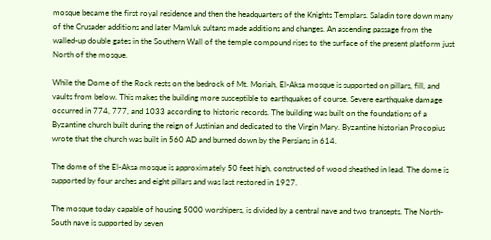mosque became the first royal residence and then the headquarters of the Knights Templars. Saladin tore down many of the Crusader additions and later Mamluk sultans made additions and changes. An ascending passage from the walled-up double gates in the Southern Wall of the temple compound rises to the surface of the present platform just North of the mosque.

While the Dome of the Rock rests on the bedrock of Mt. Moriah, El-Aksa mosque is supported on pillars, fill, and vaults from below. This makes the building more susceptible to earthquakes of course. Severe earthquake damage occurred in 774, 777, and 1033 according to historic records. The building was built on the foundations of a Byzantine church built during the reign of Justinian and dedicated to the Virgin Mary. Byzantine historian Procopius wrote that the church was built in 560 AD and burned down by the Persians in 614.

The dome of the El-Aksa mosque is approximately 50 feet high, constructed of wood sheathed in lead. The dome is supported by four arches and eight pillars and was last restored in 1927.

The mosque today capable of housing 5000 worshipers, is divided by a central nave and two transepts. The North-South nave is supported by seven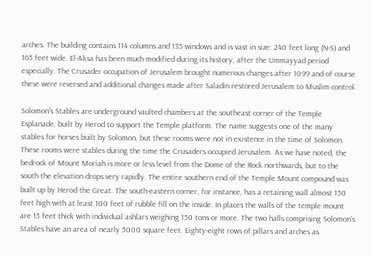arches. The building contains 114 columns and 135 windows and is vast in size: 240 feet long (N-S) and 165 feet wide. El-Aksa has been much modified during its history, after the Ummayyad period especially. The Crusader occupation of Jerusalem brought numerous changes after 1099 and of course these were reversed and additional changes made after Saladin restored Jerusalem to Muslim control.

Solomon's Stables are underground vaulted chambers at the southeast corner of the Temple Esplanade, built by Herod to support the Temple platform. The name suggests one of the many stables for horses built by Solomon, but these rooms were not in existence in the time of Solomon. These rooms were stables during the time the Crusaders occupied Jerusalem. As we have noted, the bedrock of Mount Moriah is more or less level from the Dome of the Rock northwards, but to the south the elevation drops very rapidly. The entire southern end of the Temple Mount compound was built up by Herod the Great. The south-eastern corner, for instance, has a retaining wall almost 150 feet high with at least 100 feet of rubble fill on the inside. In places the walls of the temple mount are 15 feet thick with individual ashlars weighing 150 tons or more. The two halls comprising Solomon's Stables have an area of nearly 5000 square feet. Eighty-eight rows of pillars and arches as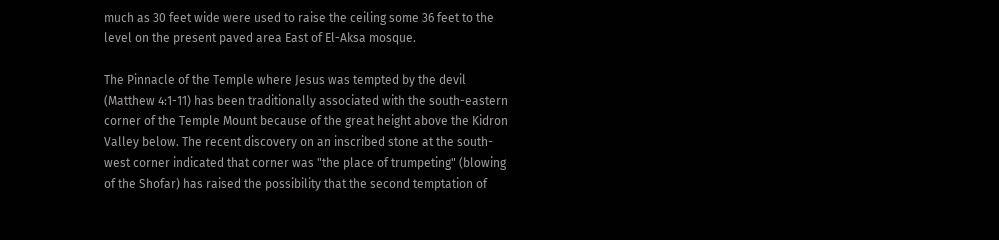much as 30 feet wide were used to raise the ceiling some 36 feet to the level on the present paved area East of El-Aksa mosque.

The Pinnacle of the Temple where Jesus was tempted by the devil (Matthew 4:1-11) has been traditionally associated with the south-eastern corner of the Temple Mount because of the great height above the Kidron Valley below. The recent discovery on an inscribed stone at the south-west corner indicated that corner was "the place of trumpeting" (blowing of the Shofar) has raised the possibility that the second temptation of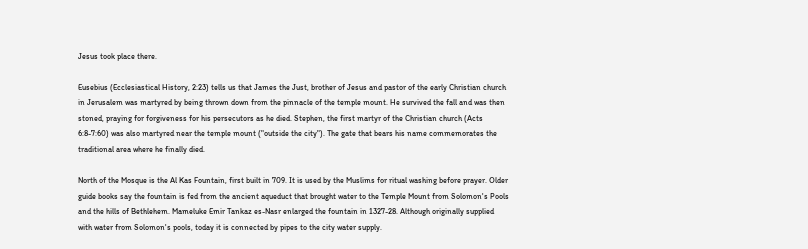Jesus took place there.

Eusebius (Ecclesiastical History, 2:23) tells us that James the Just, brother of Jesus and pastor of the early Christian church in Jerusalem was martyred by being thrown down from the pinnacle of the temple mount. He survived the fall and was then stoned, praying for forgiveness for his persecutors as he died. Stephen, the first martyr of the Christian church (Acts 6:8-7:60) was also martyred near the temple mount ("outside the city"). The gate that bears his name commemorates the traditional area where he finally died.

North of the Mosque is the Al Kas Fountain, first built in 709. It is used by the Muslims for ritual washing before prayer. Older guide books say the fountain is fed from the ancient aqueduct that brought water to the Temple Mount from Solomon's Pools and the hills of Bethlehem. Mameluke Emir Tankaz es-Nasr enlarged the fountain in 1327-28. Although originally supplied with water from Solomon's pools, today it is connected by pipes to the city water supply.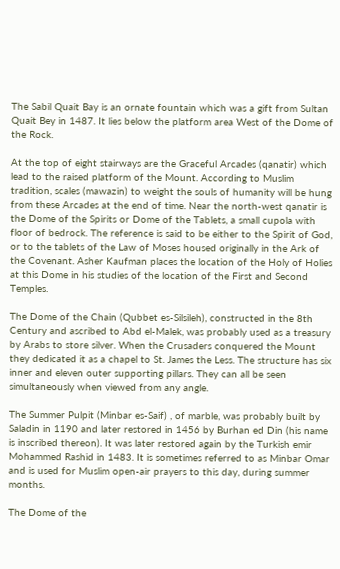The Sabil Quait Bay is an ornate fountain which was a gift from Sultan Quait Bey in 1487. It lies below the platform area West of the Dome of the Rock.

At the top of eight stairways are the Graceful Arcades (qanatir) which lead to the raised platform of the Mount. According to Muslim tradition, scales (mawazin) to weight the souls of humanity will be hung from these Arcades at the end of time. Near the north-west qanatir is the Dome of the Spirits or Dome of the Tablets, a small cupola with floor of bedrock. The reference is said to be either to the Spirit of God, or to the tablets of the Law of Moses housed originally in the Ark of the Covenant. Asher Kaufman places the location of the Holy of Holies at this Dome in his studies of the location of the First and Second Temples.

The Dome of the Chain (Qubbet es-Silsileh), constructed in the 8th Century and ascribed to Abd el-Malek, was probably used as a treasury by Arabs to store silver. When the Crusaders conquered the Mount they dedicated it as a chapel to St. James the Less. The structure has six inner and eleven outer supporting pillars. They can all be seen simultaneously when viewed from any angle.

The Summer Pulpit (Minbar es-Saif) , of marble, was probably built by Saladin in 1190 and later restored in 1456 by Burhan ed Din (his name is inscribed thereon). It was later restored again by the Turkish emir Mohammed Rashid in 1483. It is sometimes referred to as Minbar Omar and is used for Muslim open-air prayers to this day, during summer months.

The Dome of the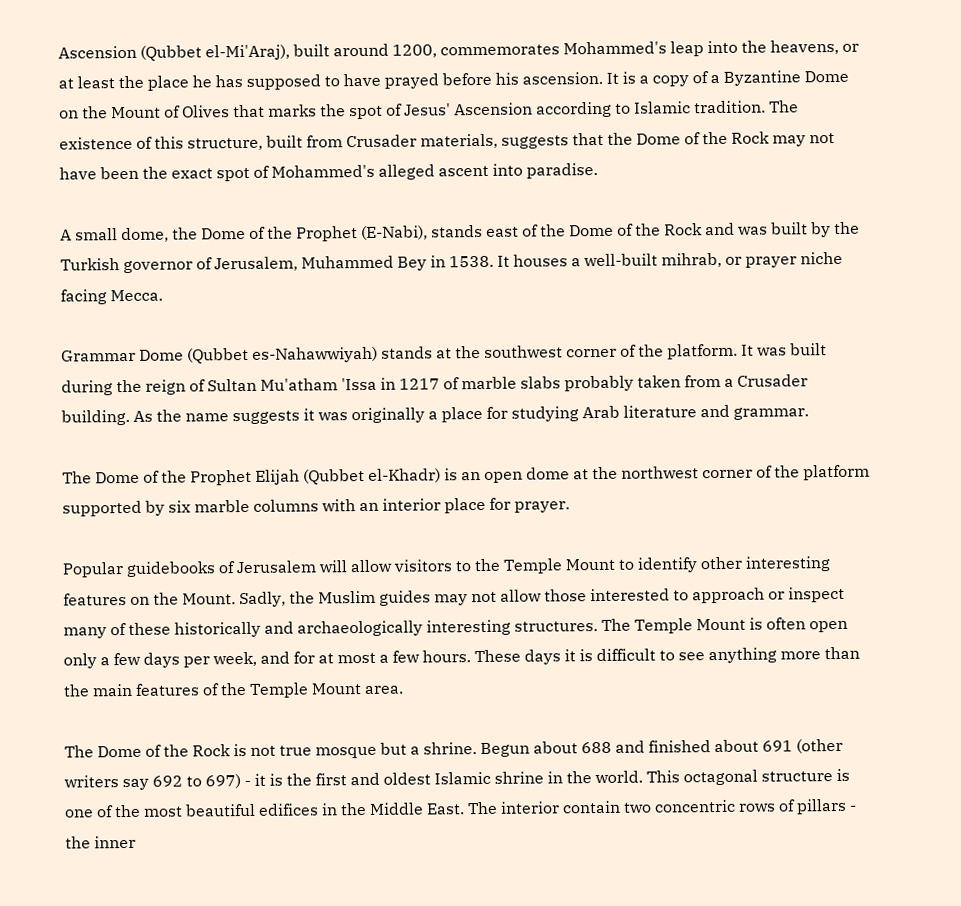Ascension (Qubbet el-Mi'Araj), built around 1200, commemorates Mohammed's leap into the heavens, or at least the place he has supposed to have prayed before his ascension. It is a copy of a Byzantine Dome on the Mount of Olives that marks the spot of Jesus' Ascension according to Islamic tradition. The existence of this structure, built from Crusader materials, suggests that the Dome of the Rock may not have been the exact spot of Mohammed's alleged ascent into paradise.

A small dome, the Dome of the Prophet (E-Nabi), stands east of the Dome of the Rock and was built by the Turkish governor of Jerusalem, Muhammed Bey in 1538. It houses a well-built mihrab, or prayer niche facing Mecca.

Grammar Dome (Qubbet es-Nahawwiyah) stands at the southwest corner of the platform. It was built during the reign of Sultan Mu'atham 'Issa in 1217 of marble slabs probably taken from a Crusader building. As the name suggests it was originally a place for studying Arab literature and grammar.

The Dome of the Prophet Elijah (Qubbet el-Khadr) is an open dome at the northwest corner of the platform supported by six marble columns with an interior place for prayer.

Popular guidebooks of Jerusalem will allow visitors to the Temple Mount to identify other interesting features on the Mount. Sadly, the Muslim guides may not allow those interested to approach or inspect many of these historically and archaeologically interesting structures. The Temple Mount is often open only a few days per week, and for at most a few hours. These days it is difficult to see anything more than the main features of the Temple Mount area.

The Dome of the Rock is not true mosque but a shrine. Begun about 688 and finished about 691 (other writers say 692 to 697) - it is the first and oldest Islamic shrine in the world. This octagonal structure is one of the most beautiful edifices in the Middle East. The interior contain two concentric rows of pillars - the inner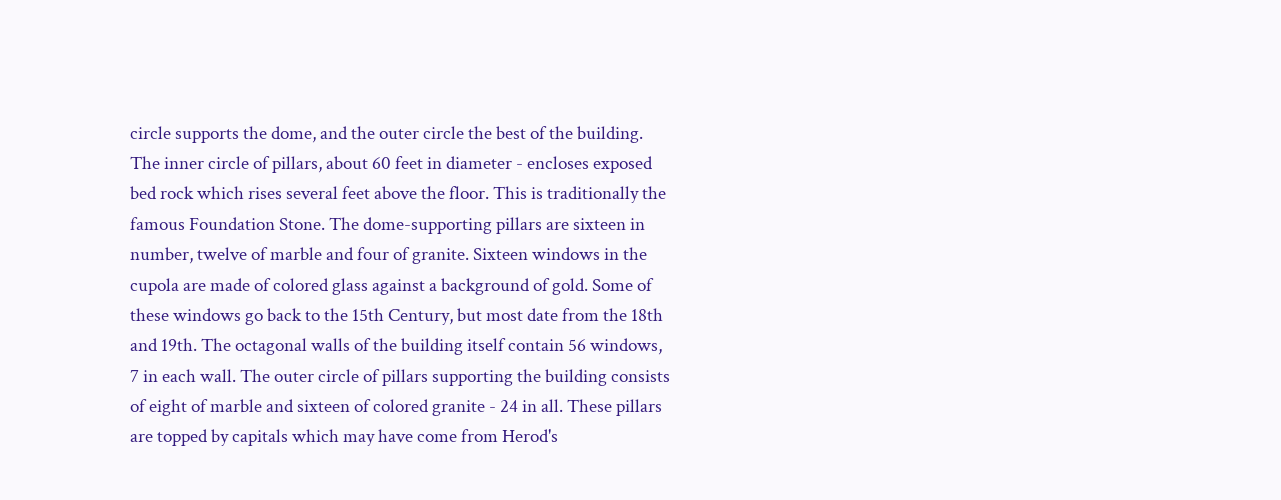circle supports the dome, and the outer circle the best of the building. The inner circle of pillars, about 60 feet in diameter - encloses exposed bed rock which rises several feet above the floor. This is traditionally the famous Foundation Stone. The dome-supporting pillars are sixteen in number, twelve of marble and four of granite. Sixteen windows in the cupola are made of colored glass against a background of gold. Some of these windows go back to the 15th Century, but most date from the 18th and 19th. The octagonal walls of the building itself contain 56 windows, 7 in each wall. The outer circle of pillars supporting the building consists of eight of marble and sixteen of colored granite - 24 in all. These pillars are topped by capitals which may have come from Herod's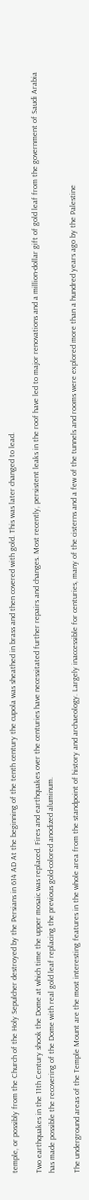temple, or possibly from the Church of the Holy Sepulcher destroyed by the Persians in 614 AD At the beginning of the tenth century the cupola was sheathed in brass and then covered with gold. This was later changed to lead.

Two earthquakes in the 11th Century shook the Dome at which time the upper mosaic was replaced. Fires and earthquakes over the centuries have necessitated further repairs and changes. Most recently, persistent leaks in the roof have led to major renovations and a million-dollar gift of gold leaf from the government of Saudi Arabia has made possible the recovering of the Dome with real gold leaf replacing the previous gold-colored anodized aluminum.

The underground areas of the Temple Mount are the most interesting features in the whole area from the standpoint of history and archaeology. Largely inaccessible for centuries, many of the cisterns and a few of the tunnels and rooms were explored more than a hundred years ago by the Palestine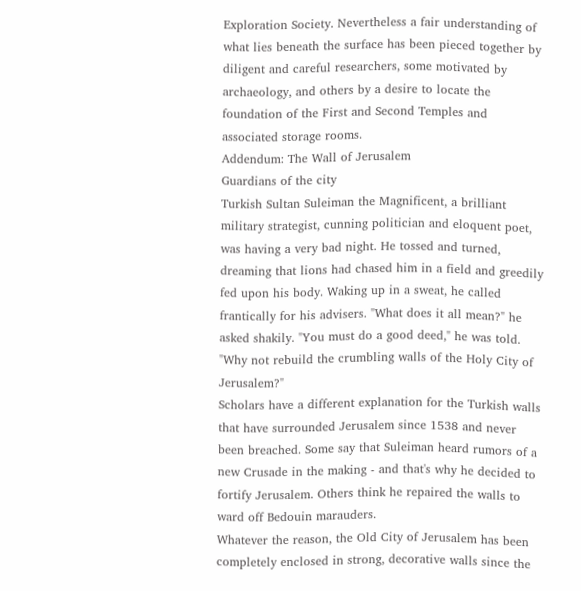Exploration Society. Nevertheless a fair understanding of what lies beneath the surface has been pieced together by diligent and careful researchers, some motivated by archaeology, and others by a desire to locate the foundation of the First and Second Temples and associated storage rooms.
Addendum: The Wall of Jerusalem
Guardians of the city
Turkish Sultan Suleiman the Magnificent, a brilliant military strategist, cunning politician and eloquent poet, was having a very bad night. He tossed and turned, dreaming that lions had chased him in a field and greedily fed upon his body. Waking up in a sweat, he called frantically for his advisers. "What does it all mean?" he asked shakily. "You must do a good deed," he was told. "Why not rebuild the crumbling walls of the Holy City of Jerusalem?"
Scholars have a different explanation for the Turkish walls that have surrounded Jerusalem since 1538 and never been breached. Some say that Suleiman heard rumors of a new Crusade in the making - and that's why he decided to fortify Jerusalem. Others think he repaired the walls to ward off Bedouin marauders.
Whatever the reason, the Old City of Jerusalem has been completely enclosed in strong, decorative walls since the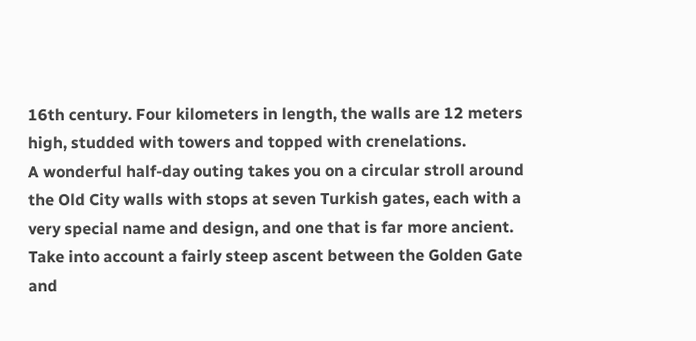16th century. Four kilometers in length, the walls are 12 meters high, studded with towers and topped with crenelations.
A wonderful half-day outing takes you on a circular stroll around the Old City walls with stops at seven Turkish gates, each with a very special name and design, and one that is far more ancient. Take into account a fairly steep ascent between the Golden Gate and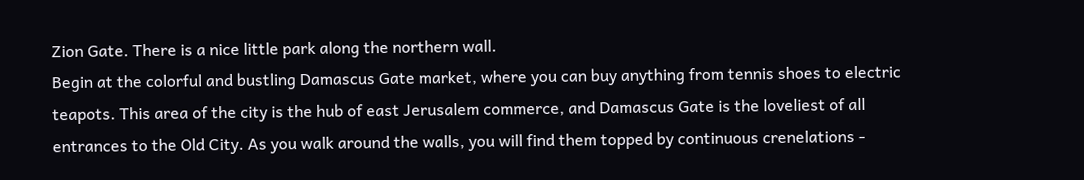Zion Gate. There is a nice little park along the northern wall.
Begin at the colorful and bustling Damascus Gate market, where you can buy anything from tennis shoes to electric teapots. This area of the city is the hub of east Jerusalem commerce, and Damascus Gate is the loveliest of all entrances to the Old City. As you walk around the walls, you will find them topped by continuous crenelations -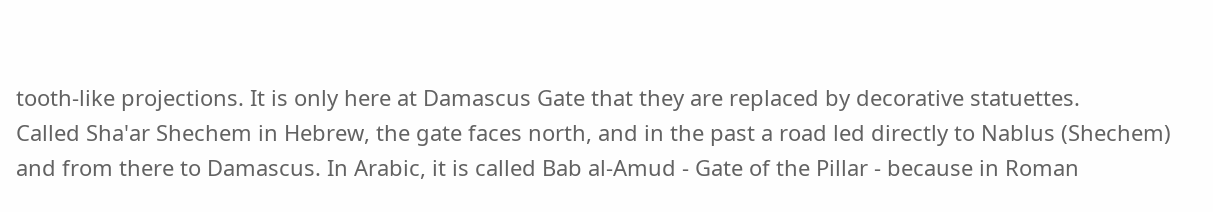tooth-like projections. It is only here at Damascus Gate that they are replaced by decorative statuettes.
Called Sha'ar Shechem in Hebrew, the gate faces north, and in the past a road led directly to Nablus (Shechem) and from there to Damascus. In Arabic, it is called Bab al-Amud - Gate of the Pillar - because in Roman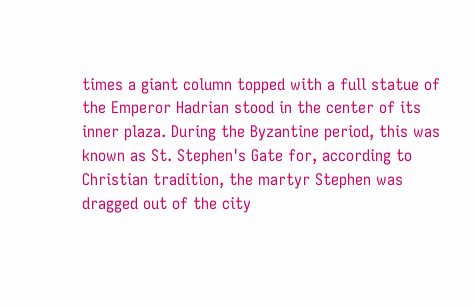times a giant column topped with a full statue of the Emperor Hadrian stood in the center of its inner plaza. During the Byzantine period, this was known as St. Stephen's Gate for, according to Christian tradition, the martyr Stephen was dragged out of the city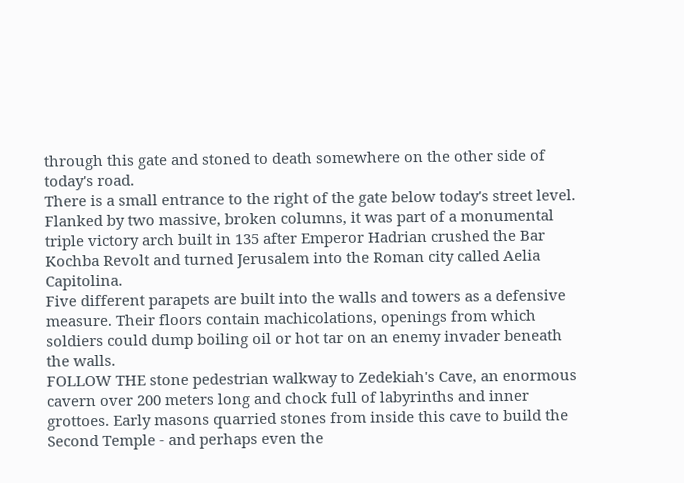through this gate and stoned to death somewhere on the other side of today's road.
There is a small entrance to the right of the gate below today's street level. Flanked by two massive, broken columns, it was part of a monumental triple victory arch built in 135 after Emperor Hadrian crushed the Bar Kochba Revolt and turned Jerusalem into the Roman city called Aelia Capitolina.
Five different parapets are built into the walls and towers as a defensive measure. Their floors contain machicolations, openings from which soldiers could dump boiling oil or hot tar on an enemy invader beneath the walls.
FOLLOW THE stone pedestrian walkway to Zedekiah's Cave, an enormous cavern over 200 meters long and chock full of labyrinths and inner grottoes. Early masons quarried stones from inside this cave to build the Second Temple - and perhaps even the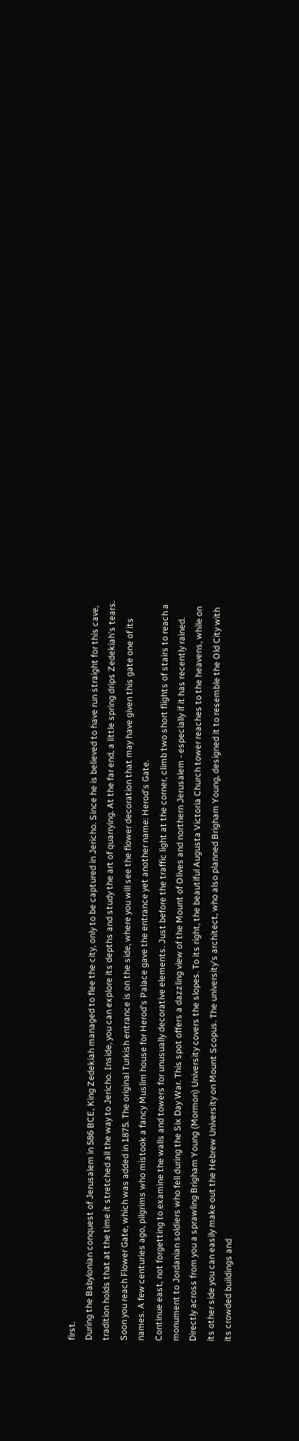first.
During the Babylonian conquest of Jerusalem in 586 BCE, King Zedekiah managed to flee the city, only to be captured in Jericho. Since he is believed to have run straight for this cave, tradition holds that at the time it stretched all the way to Jericho. Inside, you can explore its depths and study the art of quarrying. At the far end, a little spring drips Zedekiah's tears.
Soon you reach Flower Gate, which was added in 1875. The original Turkish entrance is on the side, where you will see the flower decoration that may have given this gate one of its names. A few centuries ago, pilgrims who mistook a fancy Muslim house for Herod's Palace gave the entrance yet another name: Herod's Gate.
Continue east, not forgetting to examine the walls and towers for unusually decorative elements. Just before the traffic light at the corner, climb two short flights of stairs to reach a monument to Jordanian soldiers who fell during the Six Day War. This spot offers a dazzling view of the Mount of Olives and northern Jerusalem - especially if it has recently rained.
Directly across from you a sprawling Brigham Young (Mormon) University covers the slopes. To its right, the beautiful Augusta Victoria Church tower reaches to the heavens, while on its other side you can easily make out the Hebrew University on Mount Scopus. The university's architect, who also planned Brigham Young, designed it to resemble the Old City with its crowded buildings and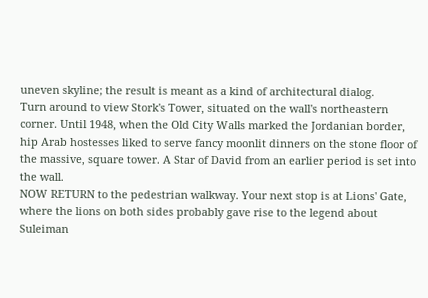uneven skyline; the result is meant as a kind of architectural dialog.
Turn around to view Stork's Tower, situated on the wall's northeastern corner. Until 1948, when the Old City Walls marked the Jordanian border, hip Arab hostesses liked to serve fancy moonlit dinners on the stone floor of the massive, square tower. A Star of David from an earlier period is set into the wall.
NOW RETURN to the pedestrian walkway. Your next stop is at Lions' Gate, where the lions on both sides probably gave rise to the legend about Suleiman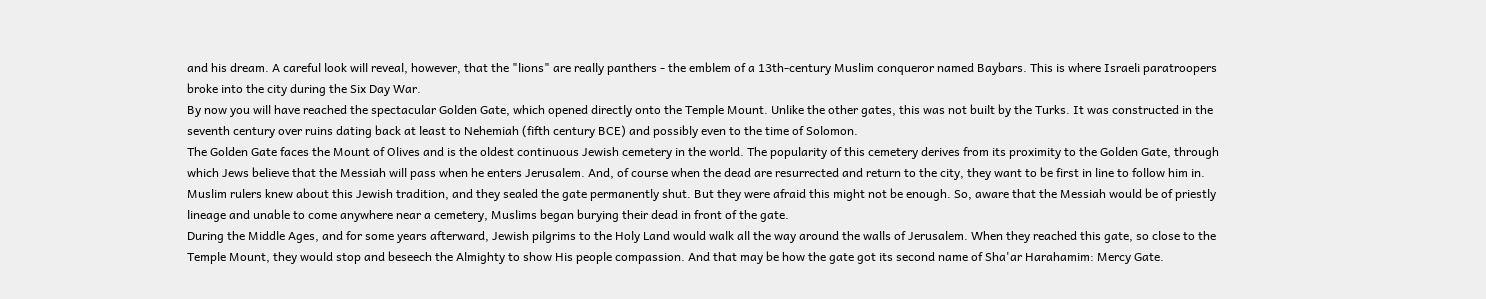and his dream. A careful look will reveal, however, that the "lions" are really panthers - the emblem of a 13th-century Muslim conqueror named Baybars. This is where Israeli paratroopers broke into the city during the Six Day War.
By now you will have reached the spectacular Golden Gate, which opened directly onto the Temple Mount. Unlike the other gates, this was not built by the Turks. It was constructed in the seventh century over ruins dating back at least to Nehemiah (fifth century BCE) and possibly even to the time of Solomon.
The Golden Gate faces the Mount of Olives and is the oldest continuous Jewish cemetery in the world. The popularity of this cemetery derives from its proximity to the Golden Gate, through which Jews believe that the Messiah will pass when he enters Jerusalem. And, of course when the dead are resurrected and return to the city, they want to be first in line to follow him in.
Muslim rulers knew about this Jewish tradition, and they sealed the gate permanently shut. But they were afraid this might not be enough. So, aware that the Messiah would be of priestly lineage and unable to come anywhere near a cemetery, Muslims began burying their dead in front of the gate.
During the Middle Ages, and for some years afterward, Jewish pilgrims to the Holy Land would walk all the way around the walls of Jerusalem. When they reached this gate, so close to the Temple Mount, they would stop and beseech the Almighty to show His people compassion. And that may be how the gate got its second name of Sha'ar Harahamim: Mercy Gate.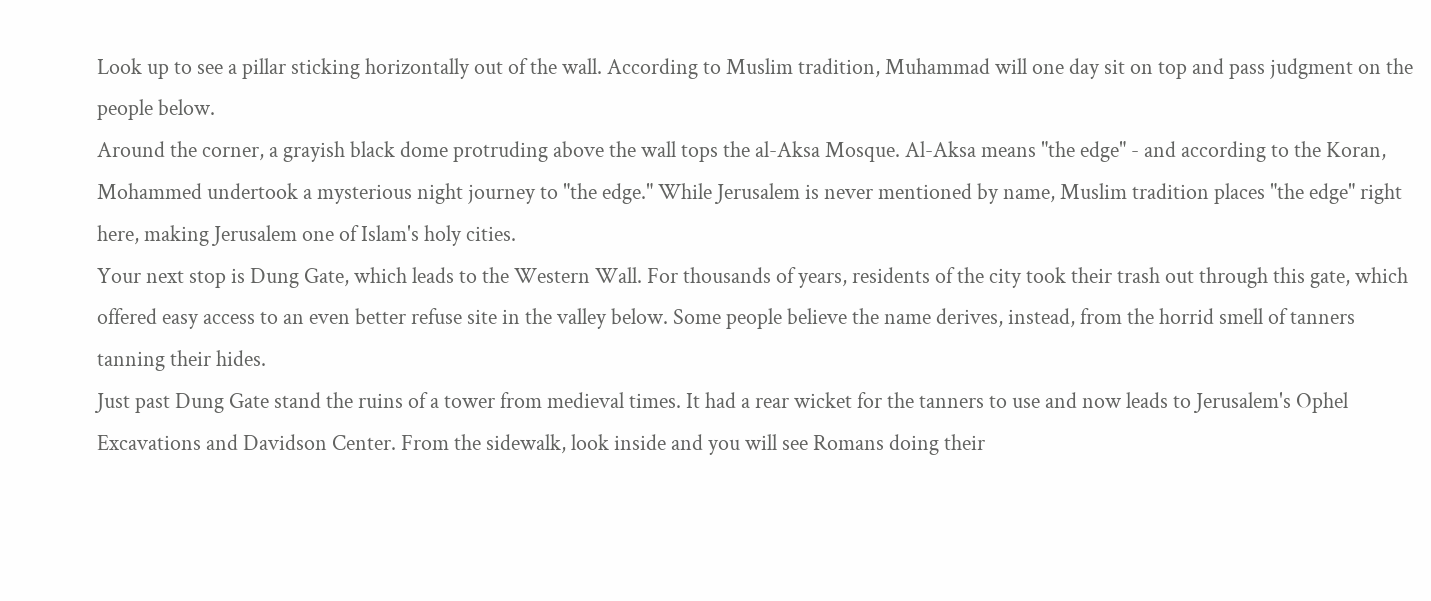Look up to see a pillar sticking horizontally out of the wall. According to Muslim tradition, Muhammad will one day sit on top and pass judgment on the people below.
Around the corner, a grayish black dome protruding above the wall tops the al-Aksa Mosque. Al-Aksa means "the edge" - and according to the Koran, Mohammed undertook a mysterious night journey to "the edge." While Jerusalem is never mentioned by name, Muslim tradition places "the edge" right here, making Jerusalem one of Islam's holy cities.
Your next stop is Dung Gate, which leads to the Western Wall. For thousands of years, residents of the city took their trash out through this gate, which offered easy access to an even better refuse site in the valley below. Some people believe the name derives, instead, from the horrid smell of tanners tanning their hides.
Just past Dung Gate stand the ruins of a tower from medieval times. It had a rear wicket for the tanners to use and now leads to Jerusalem's Ophel Excavations and Davidson Center. From the sidewalk, look inside and you will see Romans doing their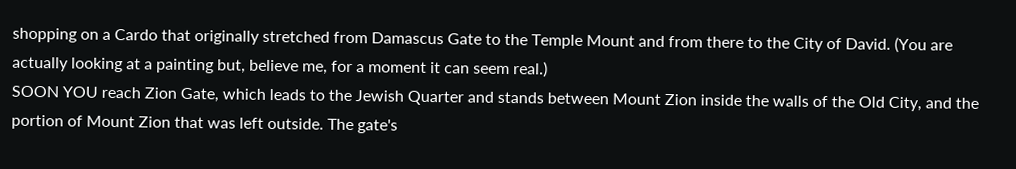shopping on a Cardo that originally stretched from Damascus Gate to the Temple Mount and from there to the City of David. (You are actually looking at a painting but, believe me, for a moment it can seem real.)
SOON YOU reach Zion Gate, which leads to the Jewish Quarter and stands between Mount Zion inside the walls of the Old City, and the portion of Mount Zion that was left outside. The gate's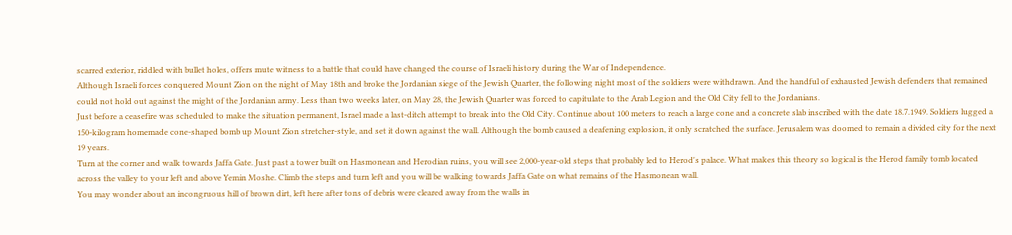scarred exterior, riddled with bullet holes, offers mute witness to a battle that could have changed the course of Israeli history during the War of Independence.
Although Israeli forces conquered Mount Zion on the night of May 18th and broke the Jordanian siege of the Jewish Quarter, the following night most of the soldiers were withdrawn. And the handful of exhausted Jewish defenders that remained could not hold out against the might of the Jordanian army. Less than two weeks later, on May 28, the Jewish Quarter was forced to capitulate to the Arab Legion and the Old City fell to the Jordanians.
Just before a ceasefire was scheduled to make the situation permanent, Israel made a last-ditch attempt to break into the Old City. Continue about 100 meters to reach a large cone and a concrete slab inscribed with the date 18.7.1949. Soldiers lugged a 150-kilogram homemade cone-shaped bomb up Mount Zion stretcher-style, and set it down against the wall. Although the bomb caused a deafening explosion, it only scratched the surface. Jerusalem was doomed to remain a divided city for the next 19 years.
Turn at the corner and walk towards Jaffa Gate. Just past a tower built on Hasmonean and Herodian ruins, you will see 2,000-year-old steps that probably led to Herod's palace. What makes this theory so logical is the Herod family tomb located across the valley to your left and above Yemin Moshe. Climb the steps and turn left and you will be walking towards Jaffa Gate on what remains of the Hasmonean wall.
You may wonder about an incongruous hill of brown dirt, left here after tons of debris were cleared away from the walls in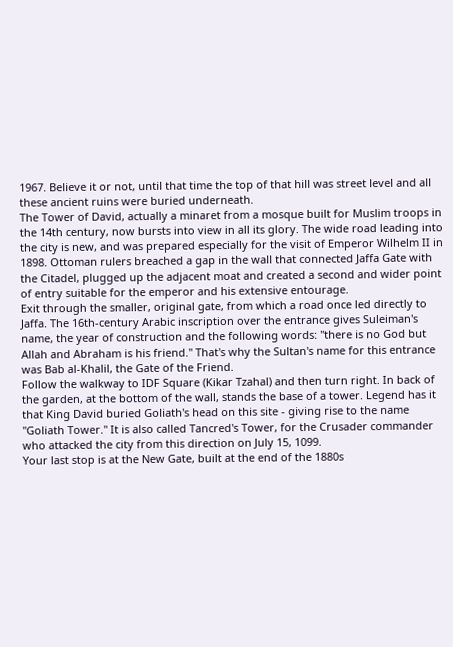1967. Believe it or not, until that time the top of that hill was street level and all these ancient ruins were buried underneath.
The Tower of David, actually a minaret from a mosque built for Muslim troops in the 14th century, now bursts into view in all its glory. The wide road leading into the city is new, and was prepared especially for the visit of Emperor Wilhelm II in 1898. Ottoman rulers breached a gap in the wall that connected Jaffa Gate with the Citadel, plugged up the adjacent moat and created a second and wider point of entry suitable for the emperor and his extensive entourage.
Exit through the smaller, original gate, from which a road once led directly to Jaffa. The 16th-century Arabic inscription over the entrance gives Suleiman's name, the year of construction and the following words: "there is no God but Allah and Abraham is his friend." That's why the Sultan's name for this entrance was Bab al-Khalil, the Gate of the Friend.
Follow the walkway to IDF Square (Kikar Tzahal) and then turn right. In back of the garden, at the bottom of the wall, stands the base of a tower. Legend has it that King David buried Goliath's head on this site - giving rise to the name "Goliath Tower." It is also called Tancred's Tower, for the Crusader commander who attacked the city from this direction on July 15, 1099.
Your last stop is at the New Gate, built at the end of the 1880s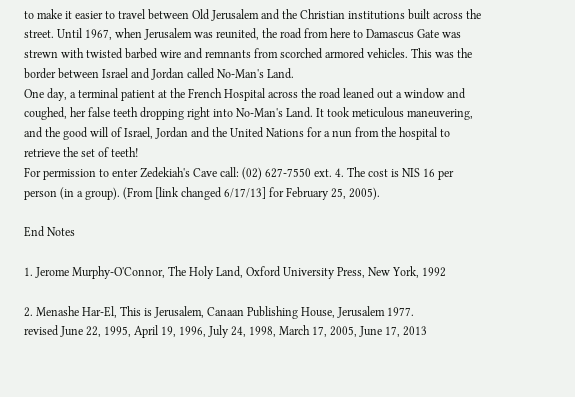to make it easier to travel between Old Jerusalem and the Christian institutions built across the street. Until 1967, when Jerusalem was reunited, the road from here to Damascus Gate was strewn with twisted barbed wire and remnants from scorched armored vehicles. This was the border between Israel and Jordan called No-Man's Land.
One day, a terminal patient at the French Hospital across the road leaned out a window and coughed, her false teeth dropping right into No-Man's Land. It took meticulous maneuvering, and the good will of Israel, Jordan and the United Nations for a nun from the hospital to retrieve the set of teeth!
For permission to enter Zedekiah's Cave call: (02) 627-7550 ext. 4. The cost is NIS 16 per person (in a group). (From [link changed 6/17/13] for February 25, 2005).

End Notes

1. Jerome Murphy-O'Connor, The Holy Land, Oxford University Press, New York, 1992

2. Menashe Har-El, This is Jerusalem, Canaan Publishing House, Jerusalem 1977.
revised June 22, 1995, April 19, 1996, July 24, 1998, March 17, 2005, June 17, 2013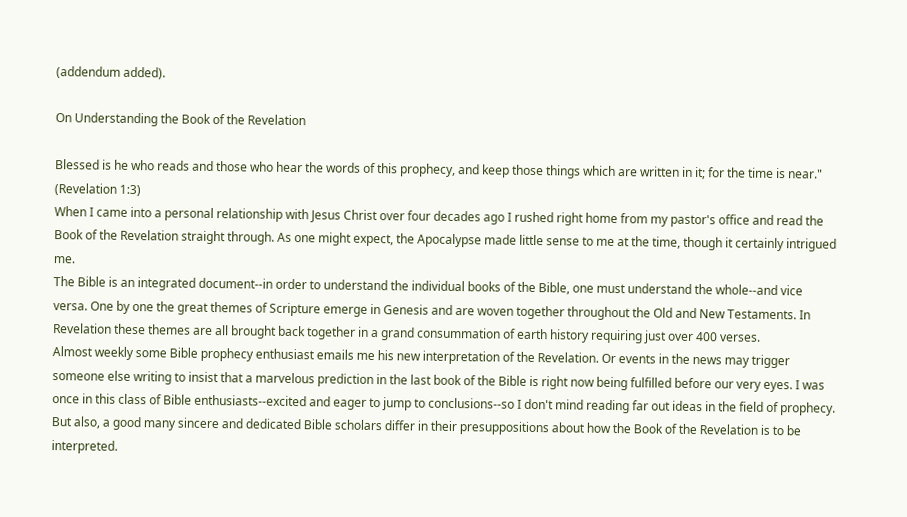(addendum added).

On Understanding the Book of the Revelation

Blessed is he who reads and those who hear the words of this prophecy, and keep those things which are written in it; for the time is near." (Revelation 1:3)
When I came into a personal relationship with Jesus Christ over four decades ago I rushed right home from my pastor's office and read the Book of the Revelation straight through. As one might expect, the Apocalypse made little sense to me at the time, though it certainly intrigued me.
The Bible is an integrated document--in order to understand the individual books of the Bible, one must understand the whole--and vice versa. One by one the great themes of Scripture emerge in Genesis and are woven together throughout the Old and New Testaments. In Revelation these themes are all brought back together in a grand consummation of earth history requiring just over 400 verses.
Almost weekly some Bible prophecy enthusiast emails me his new interpretation of the Revelation. Or events in the news may trigger someone else writing to insist that a marvelous prediction in the last book of the Bible is right now being fulfilled before our very eyes. I was once in this class of Bible enthusiasts--excited and eager to jump to conclusions--so I don't mind reading far out ideas in the field of prophecy.
But also, a good many sincere and dedicated Bible scholars differ in their presuppositions about how the Book of the Revelation is to be interpreted.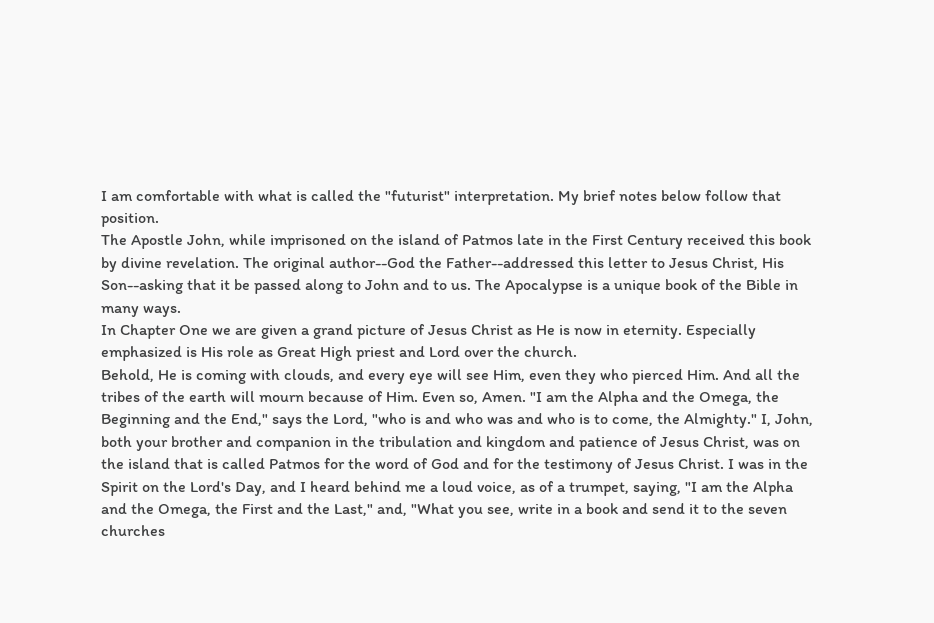I am comfortable with what is called the "futurist" interpretation. My brief notes below follow that position.
The Apostle John, while imprisoned on the island of Patmos late in the First Century received this book by divine revelation. The original author--God the Father--addressed this letter to Jesus Christ, His Son--asking that it be passed along to John and to us. The Apocalypse is a unique book of the Bible in many ways.
In Chapter One we are given a grand picture of Jesus Christ as He is now in eternity. Especially emphasized is His role as Great High priest and Lord over the church.
Behold, He is coming with clouds, and every eye will see Him, even they who pierced Him. And all the tribes of the earth will mourn because of Him. Even so, Amen. "I am the Alpha and the Omega, the Beginning and the End," says the Lord, "who is and who was and who is to come, the Almighty." I, John, both your brother and companion in the tribulation and kingdom and patience of Jesus Christ, was on the island that is called Patmos for the word of God and for the testimony of Jesus Christ. I was in the Spirit on the Lord's Day, and I heard behind me a loud voice, as of a trumpet, saying, "I am the Alpha and the Omega, the First and the Last," and, "What you see, write in a book and send it to the seven churches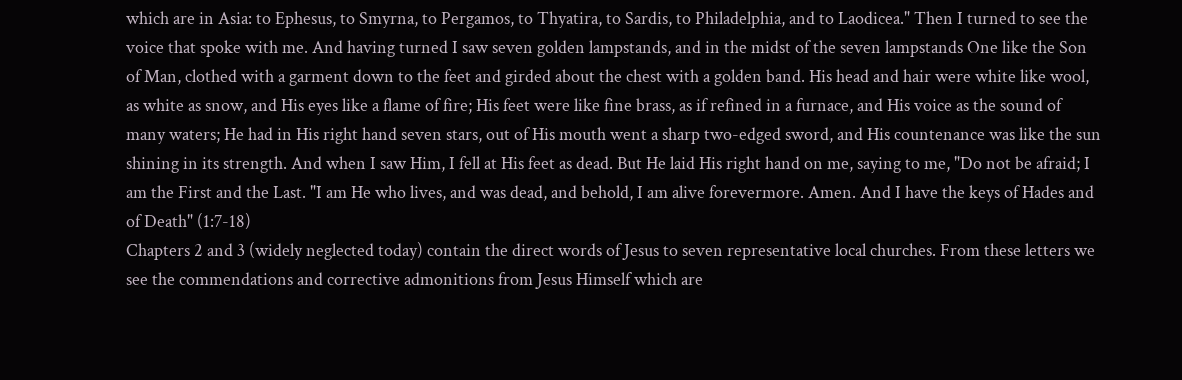which are in Asia: to Ephesus, to Smyrna, to Pergamos, to Thyatira, to Sardis, to Philadelphia, and to Laodicea." Then I turned to see the voice that spoke with me. And having turned I saw seven golden lampstands, and in the midst of the seven lampstands One like the Son of Man, clothed with a garment down to the feet and girded about the chest with a golden band. His head and hair were white like wool, as white as snow, and His eyes like a flame of fire; His feet were like fine brass, as if refined in a furnace, and His voice as the sound of many waters; He had in His right hand seven stars, out of His mouth went a sharp two-edged sword, and His countenance was like the sun shining in its strength. And when I saw Him, I fell at His feet as dead. But He laid His right hand on me, saying to me, "Do not be afraid; I am the First and the Last. "I am He who lives, and was dead, and behold, I am alive forevermore. Amen. And I have the keys of Hades and of Death" (1:7-18)
Chapters 2 and 3 (widely neglected today) contain the direct words of Jesus to seven representative local churches. From these letters we see the commendations and corrective admonitions from Jesus Himself which are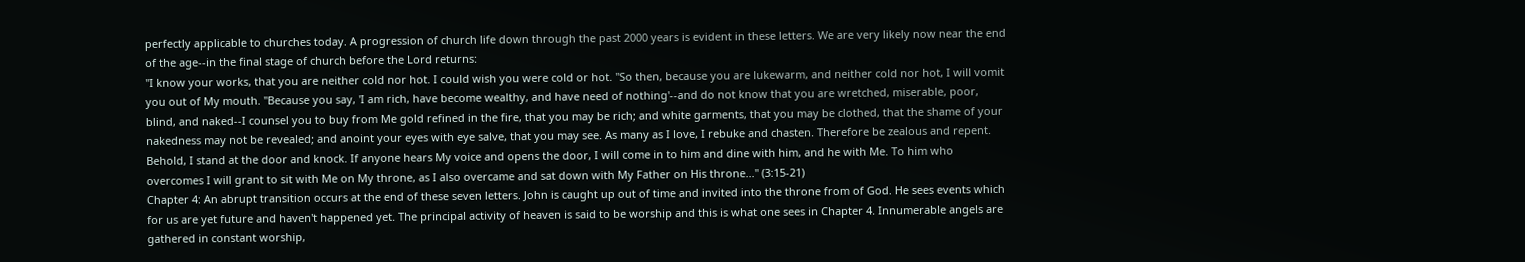perfectly applicable to churches today. A progression of church life down through the past 2000 years is evident in these letters. We are very likely now near the end of the age--in the final stage of church before the Lord returns:
"I know your works, that you are neither cold nor hot. I could wish you were cold or hot. "So then, because you are lukewarm, and neither cold nor hot, I will vomit you out of My mouth. "Because you say, 'I am rich, have become wealthy, and have need of nothing'--and do not know that you are wretched, miserable, poor, blind, and naked--I counsel you to buy from Me gold refined in the fire, that you may be rich; and white garments, that you may be clothed, that the shame of your nakedness may not be revealed; and anoint your eyes with eye salve, that you may see. As many as I love, I rebuke and chasten. Therefore be zealous and repent. Behold, I stand at the door and knock. If anyone hears My voice and opens the door, I will come in to him and dine with him, and he with Me. To him who overcomes I will grant to sit with Me on My throne, as I also overcame and sat down with My Father on His throne..." (3:15-21)
Chapter 4: An abrupt transition occurs at the end of these seven letters. John is caught up out of time and invited into the throne from of God. He sees events which for us are yet future and haven't happened yet. The principal activity of heaven is said to be worship and this is what one sees in Chapter 4. Innumerable angels are gathered in constant worship,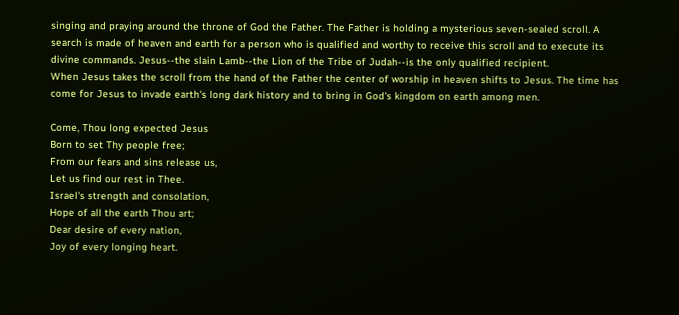singing and praying around the throne of God the Father. The Father is holding a mysterious seven-sealed scroll. A search is made of heaven and earth for a person who is qualified and worthy to receive this scroll and to execute its divine commands. Jesus--the slain Lamb--the Lion of the Tribe of Judah--is the only qualified recipient.
When Jesus takes the scroll from the hand of the Father the center of worship in heaven shifts to Jesus. The time has come for Jesus to invade earth's long dark history and to bring in God's kingdom on earth among men.

Come, Thou long expected Jesus
Born to set Thy people free;
From our fears and sins release us,
Let us find our rest in Thee.
Israel's strength and consolation,
Hope of all the earth Thou art;
Dear desire of every nation,
Joy of every longing heart.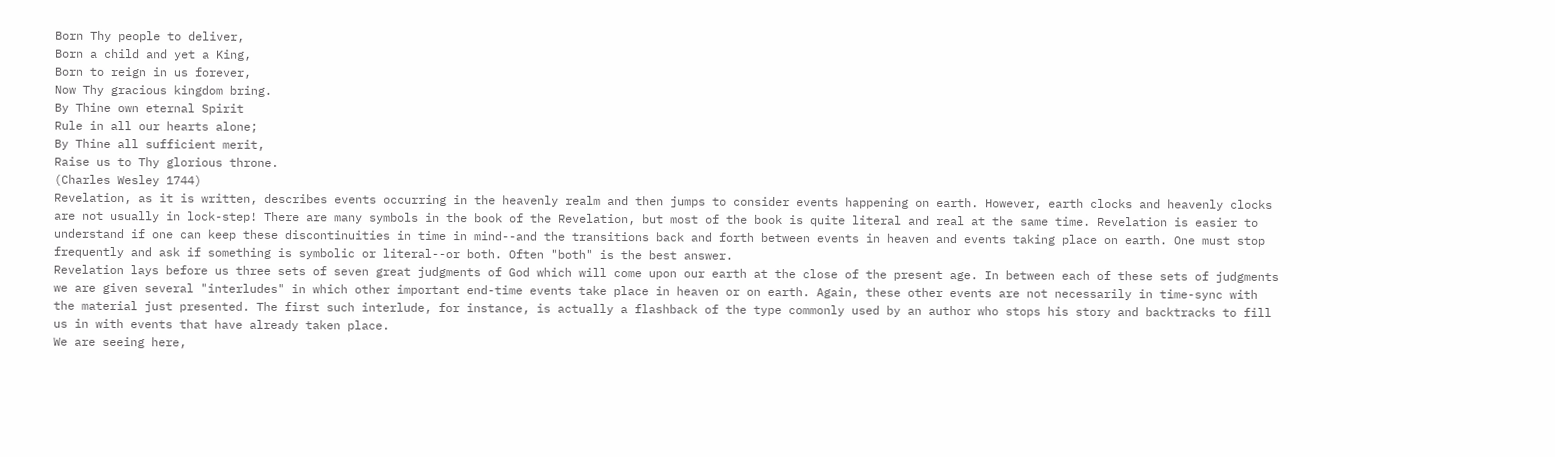Born Thy people to deliver,
Born a child and yet a King,
Born to reign in us forever,
Now Thy gracious kingdom bring.
By Thine own eternal Spirit
Rule in all our hearts alone;
By Thine all sufficient merit,
Raise us to Thy glorious throne.
(Charles Wesley 1744)
Revelation, as it is written, describes events occurring in the heavenly realm and then jumps to consider events happening on earth. However, earth clocks and heavenly clocks are not usually in lock-step! There are many symbols in the book of the Revelation, but most of the book is quite literal and real at the same time. Revelation is easier to understand if one can keep these discontinuities in time in mind--and the transitions back and forth between events in heaven and events taking place on earth. One must stop frequently and ask if something is symbolic or literal--or both. Often "both" is the best answer.
Revelation lays before us three sets of seven great judgments of God which will come upon our earth at the close of the present age. In between each of these sets of judgments we are given several "interludes" in which other important end-time events take place in heaven or on earth. Again, these other events are not necessarily in time-sync with the material just presented. The first such interlude, for instance, is actually a flashback of the type commonly used by an author who stops his story and backtracks to fill us in with events that have already taken place.
We are seeing here,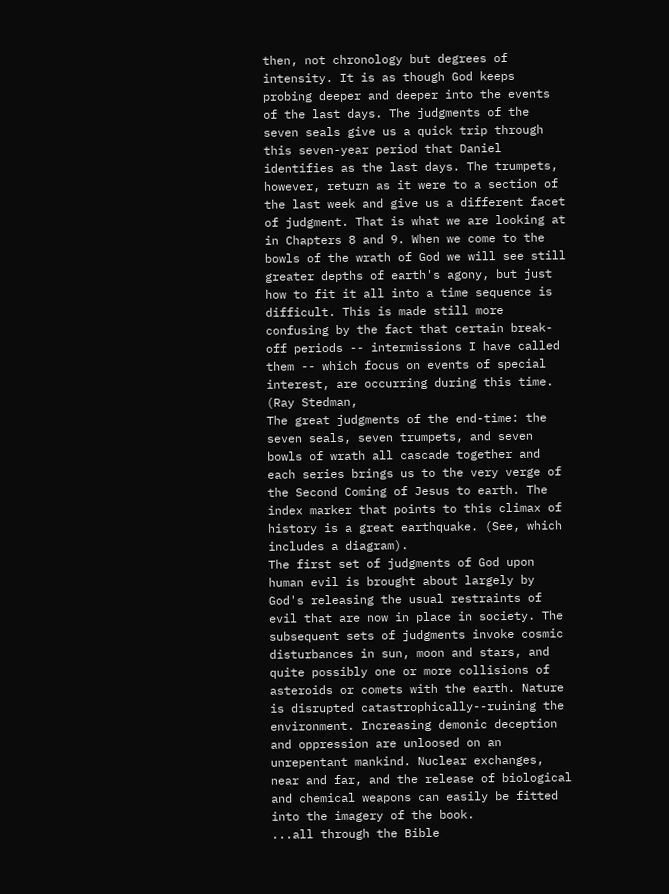then, not chronology but degrees of intensity. It is as though God keeps probing deeper and deeper into the events of the last days. The judgments of the seven seals give us a quick trip through this seven-year period that Daniel identifies as the last days. The trumpets, however, return as it were to a section of the last week and give us a different facet of judgment. That is what we are looking at in Chapters 8 and 9. When we come to the bowls of the wrath of God we will see still greater depths of earth's agony, but just how to fit it all into a time sequence is difficult. This is made still more confusing by the fact that certain break-off periods -- intermissions I have called them -- which focus on events of special interest, are occurring during this time. (Ray Stedman,
The great judgments of the end-time: the seven seals, seven trumpets, and seven bowls of wrath all cascade together and each series brings us to the very verge of the Second Coming of Jesus to earth. The index marker that points to this climax of history is a great earthquake. (See, which includes a diagram).
The first set of judgments of God upon human evil is brought about largely by God's releasing the usual restraints of evil that are now in place in society. The subsequent sets of judgments invoke cosmic disturbances in sun, moon and stars, and quite possibly one or more collisions of asteroids or comets with the earth. Nature is disrupted catastrophically--ruining the environment. Increasing demonic deception and oppression are unloosed on an unrepentant mankind. Nuclear exchanges, near and far, and the release of biological and chemical weapons can easily be fitted into the imagery of the book.
...all through the Bible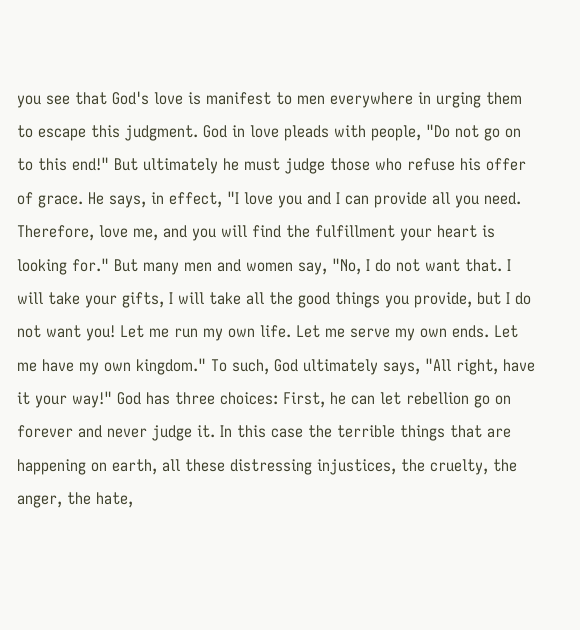you see that God's love is manifest to men everywhere in urging them to escape this judgment. God in love pleads with people, "Do not go on to this end!" But ultimately he must judge those who refuse his offer of grace. He says, in effect, "I love you and I can provide all you need. Therefore, love me, and you will find the fulfillment your heart is looking for." But many men and women say, "No, I do not want that. I will take your gifts, I will take all the good things you provide, but I do not want you! Let me run my own life. Let me serve my own ends. Let me have my own kingdom." To such, God ultimately says, "All right, have it your way!" God has three choices: First, he can let rebellion go on forever and never judge it. In this case the terrible things that are happening on earth, all these distressing injustices, the cruelty, the anger, the hate,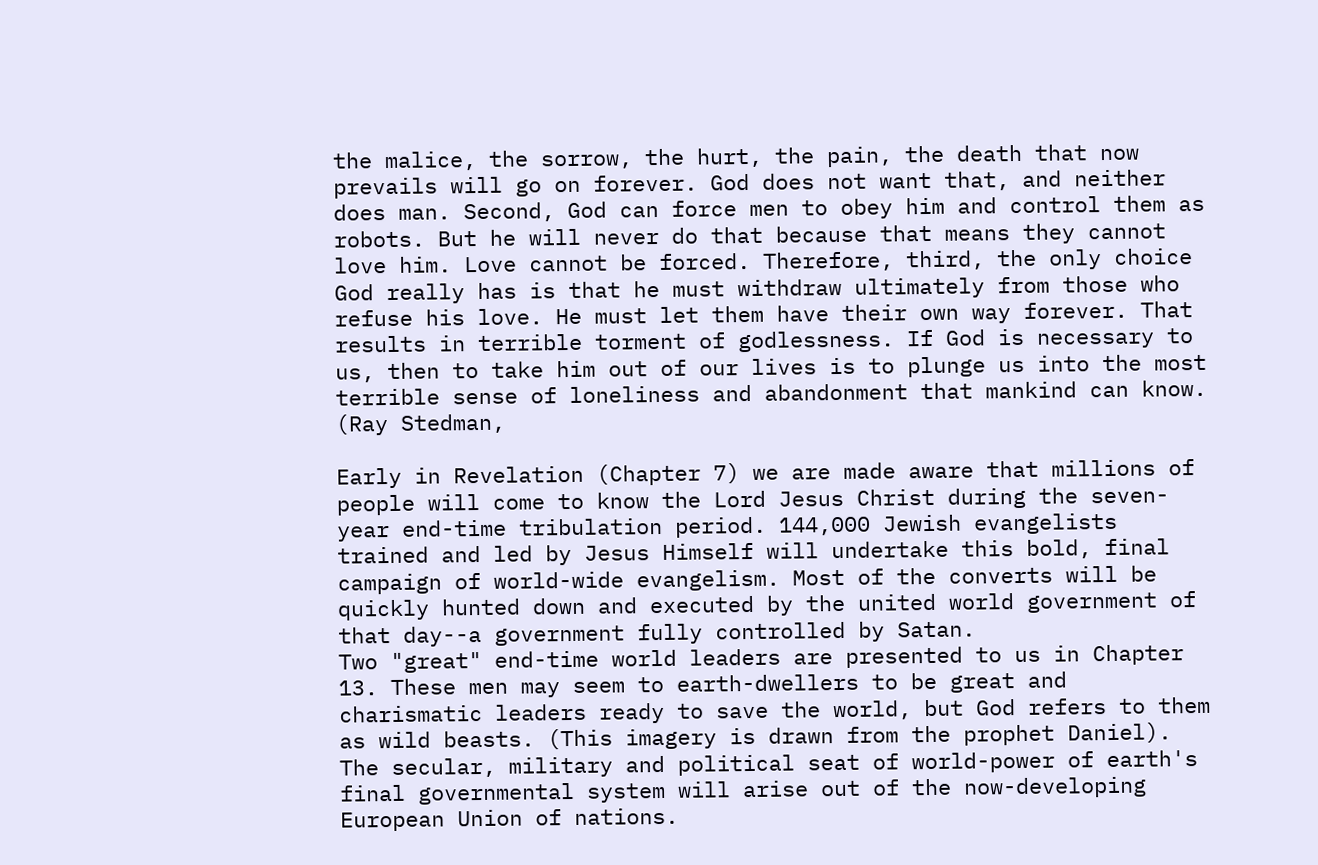the malice, the sorrow, the hurt, the pain, the death that now prevails will go on forever. God does not want that, and neither does man. Second, God can force men to obey him and control them as robots. But he will never do that because that means they cannot love him. Love cannot be forced. Therefore, third, the only choice God really has is that he must withdraw ultimately from those who refuse his love. He must let them have their own way forever. That results in terrible torment of godlessness. If God is necessary to us, then to take him out of our lives is to plunge us into the most terrible sense of loneliness and abandonment that mankind can know. (Ray Stedman,

Early in Revelation (Chapter 7) we are made aware that millions of people will come to know the Lord Jesus Christ during the seven-year end-time tribulation period. 144,000 Jewish evangelists trained and led by Jesus Himself will undertake this bold, final campaign of world-wide evangelism. Most of the converts will be quickly hunted down and executed by the united world government of that day--a government fully controlled by Satan.
Two "great" end-time world leaders are presented to us in Chapter 13. These men may seem to earth-dwellers to be great and charismatic leaders ready to save the world, but God refers to them as wild beasts. (This imagery is drawn from the prophet Daniel). The secular, military and political seat of world-power of earth's final governmental system will arise out of the now-developing European Union of nations.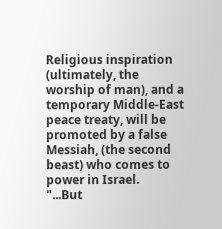Religious inspiration (ultimately, the worship of man), and a temporary Middle-East peace treaty, will be promoted by a false Messiah, (the second beast) who comes to power in Israel.
"...But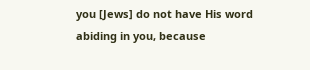you [Jews] do not have His word abiding in you, because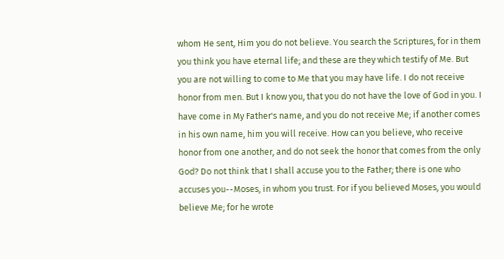whom He sent, Him you do not believe. You search the Scriptures, for in them you think you have eternal life; and these are they which testify of Me. But you are not willing to come to Me that you may have life. I do not receive honor from men. But I know you, that you do not have the love of God in you. I have come in My Father's name, and you do not receive Me; if another comes in his own name, him you will receive. How can you believe, who receive honor from one another, and do not seek the honor that comes from the only God? Do not think that I shall accuse you to the Father; there is one who accuses you--Moses, in whom you trust. For if you believed Moses, you would believe Me; for he wrote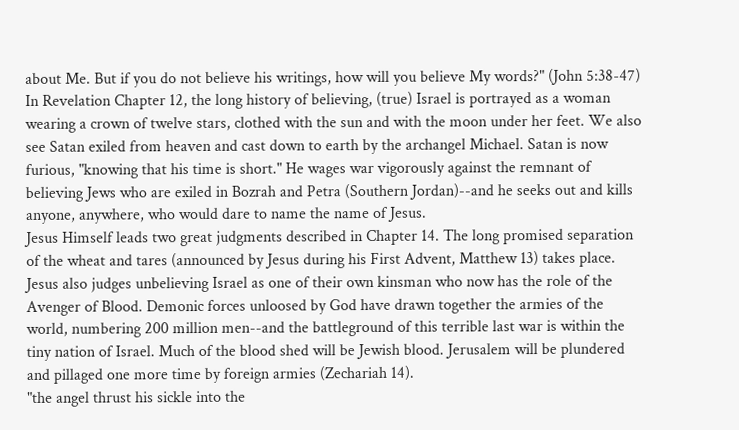about Me. But if you do not believe his writings, how will you believe My words?" (John 5:38-47)
In Revelation Chapter 12, the long history of believing, (true) Israel is portrayed as a woman wearing a crown of twelve stars, clothed with the sun and with the moon under her feet. We also see Satan exiled from heaven and cast down to earth by the archangel Michael. Satan is now furious, "knowing that his time is short." He wages war vigorously against the remnant of believing Jews who are exiled in Bozrah and Petra (Southern Jordan)--and he seeks out and kills anyone, anywhere, who would dare to name the name of Jesus.
Jesus Himself leads two great judgments described in Chapter 14. The long promised separation of the wheat and tares (announced by Jesus during his First Advent, Matthew 13) takes place.
Jesus also judges unbelieving Israel as one of their own kinsman who now has the role of the Avenger of Blood. Demonic forces unloosed by God have drawn together the armies of the world, numbering 200 million men--and the battleground of this terrible last war is within the tiny nation of Israel. Much of the blood shed will be Jewish blood. Jerusalem will be plundered and pillaged one more time by foreign armies (Zechariah 14).
"the angel thrust his sickle into the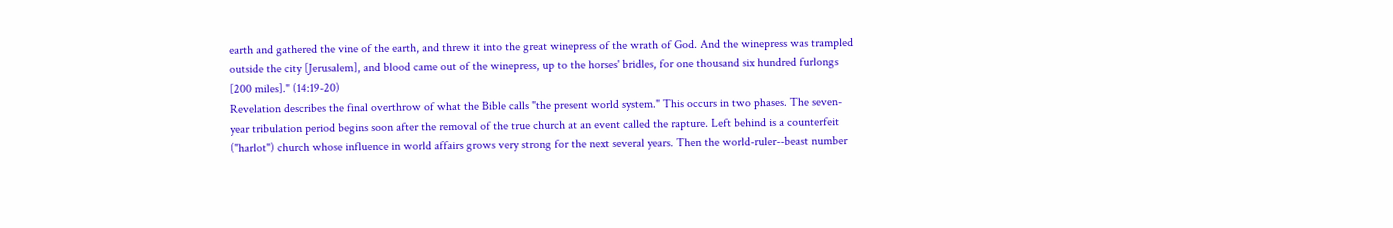earth and gathered the vine of the earth, and threw it into the great winepress of the wrath of God. And the winepress was trampled outside the city [Jerusalem], and blood came out of the winepress, up to the horses' bridles, for one thousand six hundred furlongs [200 miles]." (14:19-20)
Revelation describes the final overthrow of what the Bible calls "the present world system." This occurs in two phases. The seven-year tribulation period begins soon after the removal of the true church at an event called the rapture. Left behind is a counterfeit ("harlot") church whose influence in world affairs grows very strong for the next several years. Then the world-ruler--beast number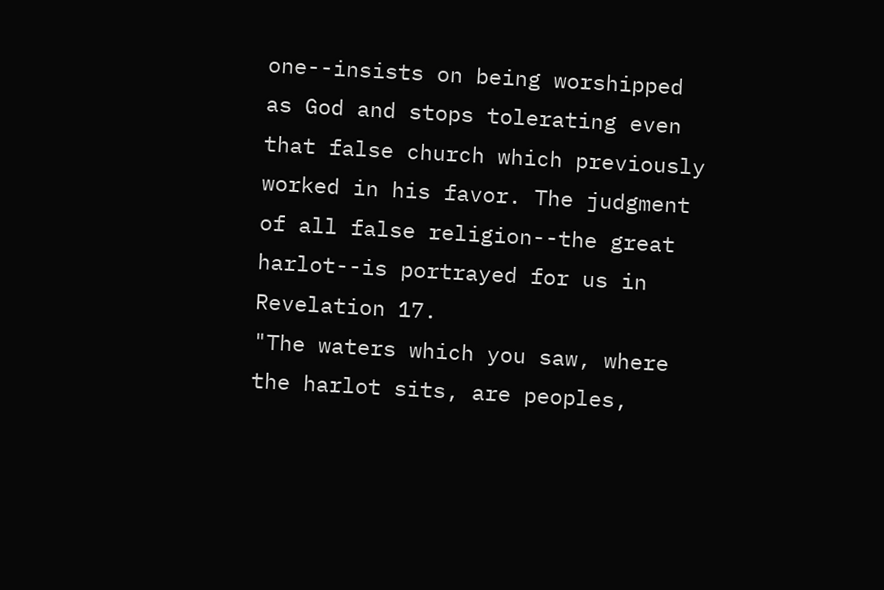one--insists on being worshipped as God and stops tolerating even that false church which previously worked in his favor. The judgment of all false religion--the great harlot--is portrayed for us in Revelation 17.
"The waters which you saw, where the harlot sits, are peoples,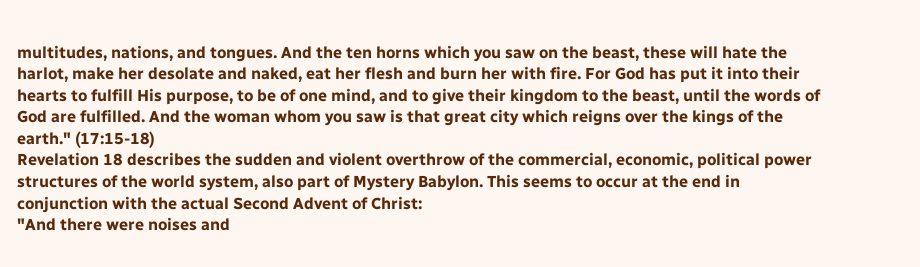multitudes, nations, and tongues. And the ten horns which you saw on the beast, these will hate the harlot, make her desolate and naked, eat her flesh and burn her with fire. For God has put it into their hearts to fulfill His purpose, to be of one mind, and to give their kingdom to the beast, until the words of God are fulfilled. And the woman whom you saw is that great city which reigns over the kings of the earth." (17:15-18)
Revelation 18 describes the sudden and violent overthrow of the commercial, economic, political power structures of the world system, also part of Mystery Babylon. This seems to occur at the end in conjunction with the actual Second Advent of Christ:
"And there were noises and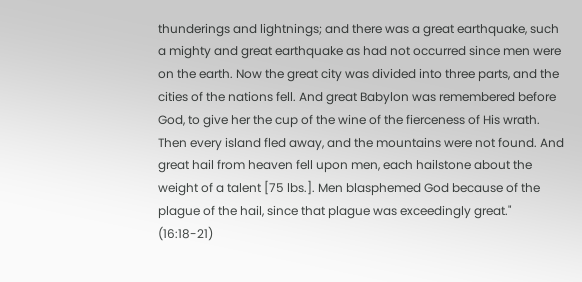thunderings and lightnings; and there was a great earthquake, such a mighty and great earthquake as had not occurred since men were on the earth. Now the great city was divided into three parts, and the cities of the nations fell. And great Babylon was remembered before God, to give her the cup of the wine of the fierceness of His wrath. Then every island fled away, and the mountains were not found. And great hail from heaven fell upon men, each hailstone about the weight of a talent [75 lbs.]. Men blasphemed God because of the plague of the hail, since that plague was exceedingly great." (16:18-21)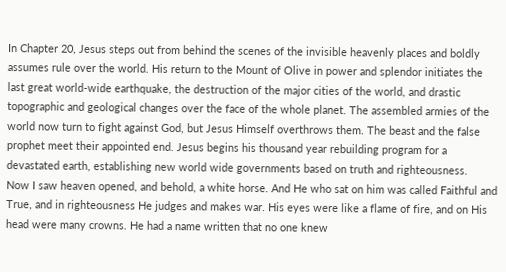In Chapter 20, Jesus steps out from behind the scenes of the invisible heavenly places and boldly assumes rule over the world. His return to the Mount of Olive in power and splendor initiates the last great world-wide earthquake, the destruction of the major cities of the world, and drastic topographic and geological changes over the face of the whole planet. The assembled armies of the world now turn to fight against God, but Jesus Himself overthrows them. The beast and the false prophet meet their appointed end. Jesus begins his thousand year rebuilding program for a devastated earth, establishing new world wide governments based on truth and righteousness.
Now I saw heaven opened, and behold, a white horse. And He who sat on him was called Faithful and True, and in righteousness He judges and makes war. His eyes were like a flame of fire, and on His head were many crowns. He had a name written that no one knew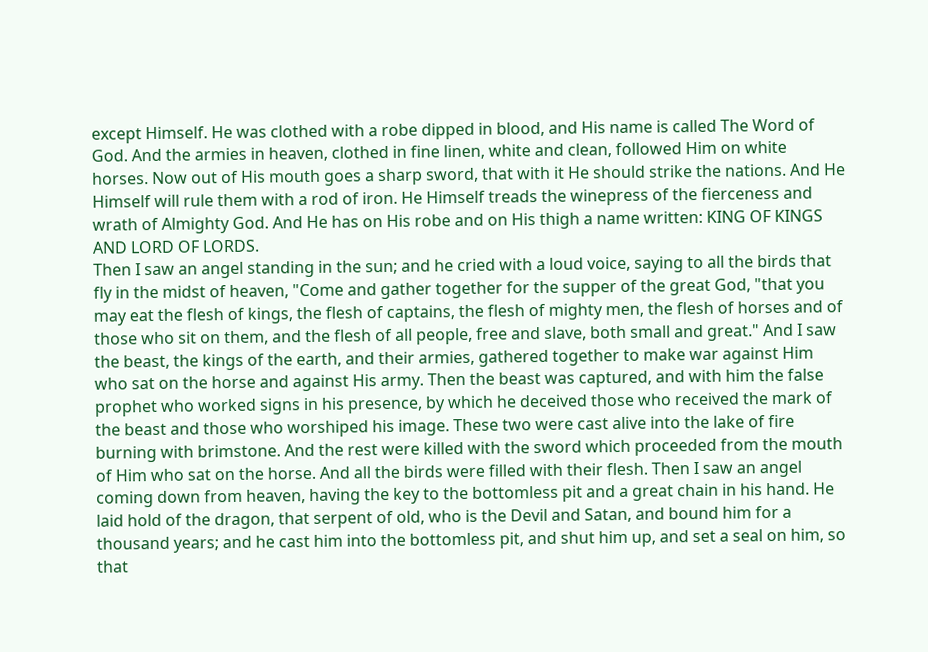except Himself. He was clothed with a robe dipped in blood, and His name is called The Word of God. And the armies in heaven, clothed in fine linen, white and clean, followed Him on white horses. Now out of His mouth goes a sharp sword, that with it He should strike the nations. And He Himself will rule them with a rod of iron. He Himself treads the winepress of the fierceness and wrath of Almighty God. And He has on His robe and on His thigh a name written: KING OF KINGS AND LORD OF LORDS.
Then I saw an angel standing in the sun; and he cried with a loud voice, saying to all the birds that fly in the midst of heaven, "Come and gather together for the supper of the great God, "that you may eat the flesh of kings, the flesh of captains, the flesh of mighty men, the flesh of horses and of those who sit on them, and the flesh of all people, free and slave, both small and great." And I saw the beast, the kings of the earth, and their armies, gathered together to make war against Him who sat on the horse and against His army. Then the beast was captured, and with him the false prophet who worked signs in his presence, by which he deceived those who received the mark of the beast and those who worshiped his image. These two were cast alive into the lake of fire burning with brimstone. And the rest were killed with the sword which proceeded from the mouth of Him who sat on the horse. And all the birds were filled with their flesh. Then I saw an angel coming down from heaven, having the key to the bottomless pit and a great chain in his hand. He laid hold of the dragon, that serpent of old, who is the Devil and Satan, and bound him for a thousand years; and he cast him into the bottomless pit, and shut him up, and set a seal on him, so that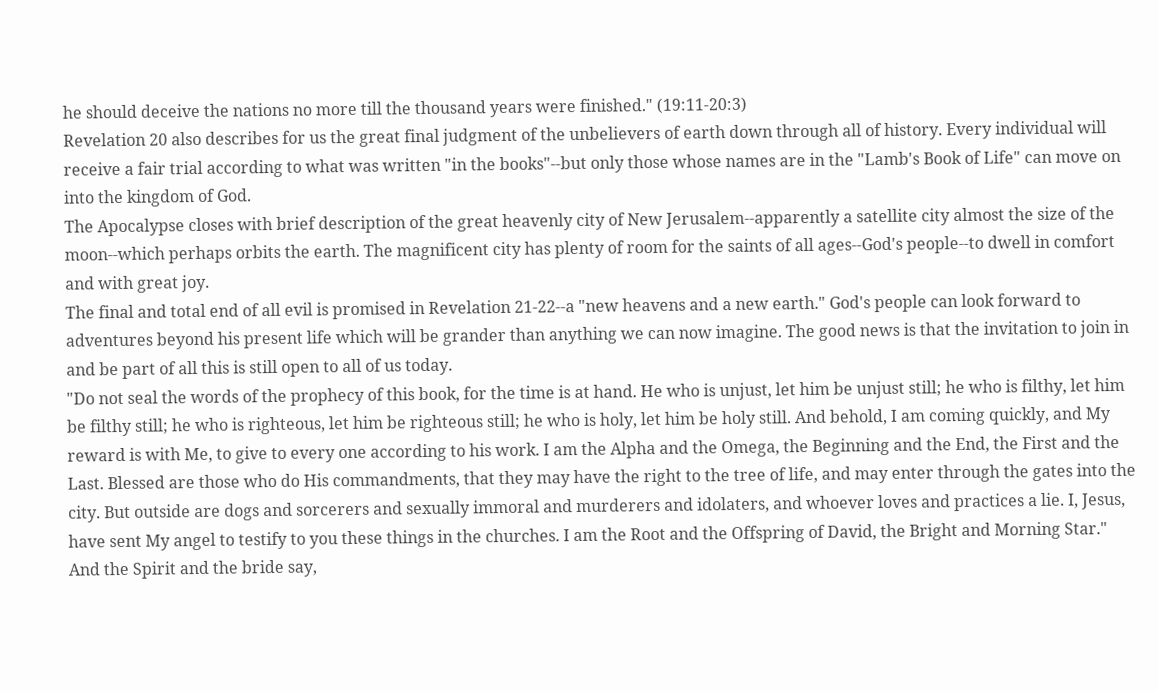he should deceive the nations no more till the thousand years were finished." (19:11-20:3)
Revelation 20 also describes for us the great final judgment of the unbelievers of earth down through all of history. Every individual will receive a fair trial according to what was written "in the books"--but only those whose names are in the "Lamb's Book of Life" can move on into the kingdom of God.
The Apocalypse closes with brief description of the great heavenly city of New Jerusalem--apparently a satellite city almost the size of the moon--which perhaps orbits the earth. The magnificent city has plenty of room for the saints of all ages--God's people--to dwell in comfort and with great joy.
The final and total end of all evil is promised in Revelation 21-22--a "new heavens and a new earth." God's people can look forward to adventures beyond his present life which will be grander than anything we can now imagine. The good news is that the invitation to join in and be part of all this is still open to all of us today.
"Do not seal the words of the prophecy of this book, for the time is at hand. He who is unjust, let him be unjust still; he who is filthy, let him be filthy still; he who is righteous, let him be righteous still; he who is holy, let him be holy still. And behold, I am coming quickly, and My reward is with Me, to give to every one according to his work. I am the Alpha and the Omega, the Beginning and the End, the First and the Last. Blessed are those who do His commandments, that they may have the right to the tree of life, and may enter through the gates into the city. But outside are dogs and sorcerers and sexually immoral and murderers and idolaters, and whoever loves and practices a lie. I, Jesus, have sent My angel to testify to you these things in the churches. I am the Root and the Offspring of David, the Bright and Morning Star." And the Spirit and the bride say,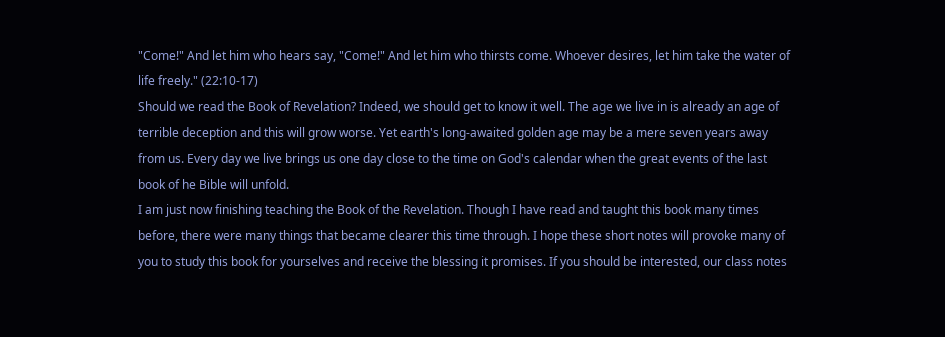"Come!" And let him who hears say, "Come!" And let him who thirsts come. Whoever desires, let him take the water of life freely." (22:10-17)
Should we read the Book of Revelation? Indeed, we should get to know it well. The age we live in is already an age of terrible deception and this will grow worse. Yet earth's long-awaited golden age may be a mere seven years away from us. Every day we live brings us one day close to the time on God's calendar when the great events of the last book of he Bible will unfold.
I am just now finishing teaching the Book of the Revelation. Though I have read and taught this book many times before, there were many things that became clearer this time through. I hope these short notes will provoke many of you to study this book for yourselves and receive the blessing it promises. If you should be interested, our class notes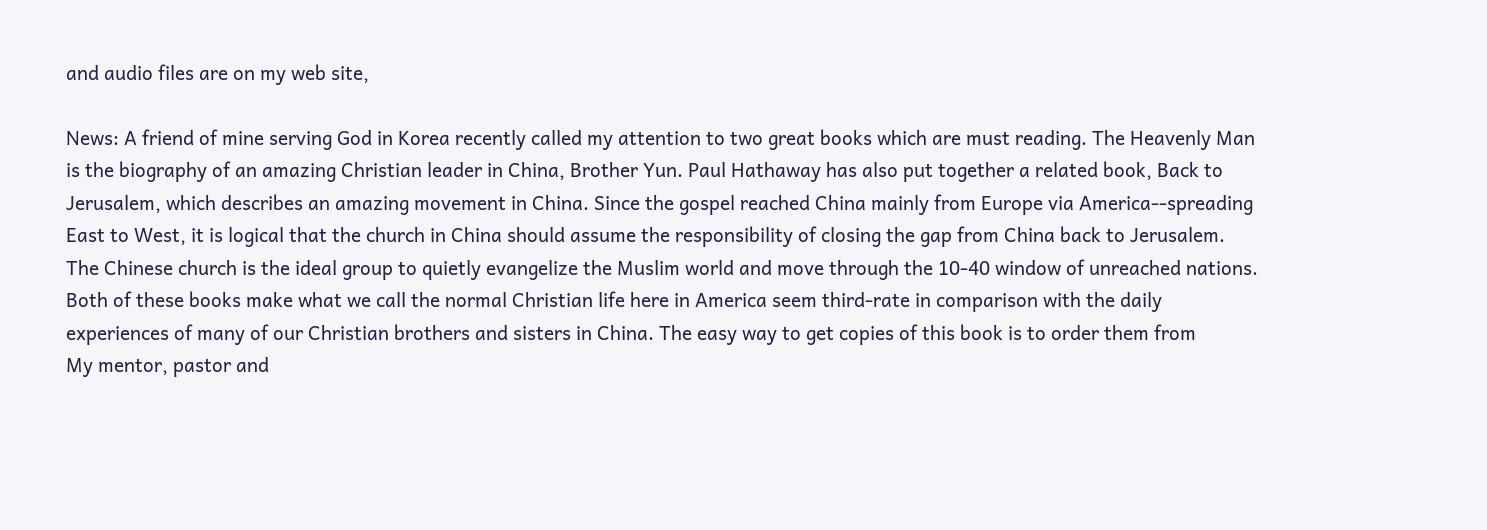and audio files are on my web site,

News: A friend of mine serving God in Korea recently called my attention to two great books which are must reading. The Heavenly Man is the biography of an amazing Christian leader in China, Brother Yun. Paul Hathaway has also put together a related book, Back to Jerusalem, which describes an amazing movement in China. Since the gospel reached China mainly from Europe via America--spreading East to West, it is logical that the church in China should assume the responsibility of closing the gap from China back to Jerusalem. The Chinese church is the ideal group to quietly evangelize the Muslim world and move through the 10-40 window of unreached nations. Both of these books make what we call the normal Christian life here in America seem third-rate in comparison with the daily experiences of many of our Christian brothers and sisters in China. The easy way to get copies of this book is to order them from
My mentor, pastor and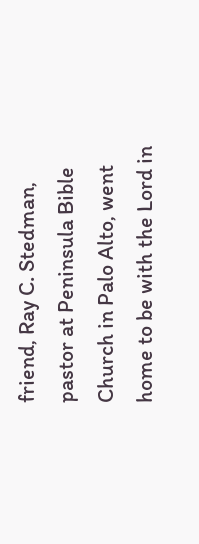friend, Ray C. Stedman, pastor at Peninsula Bible Church in Palo Alto, went home to be with the Lord in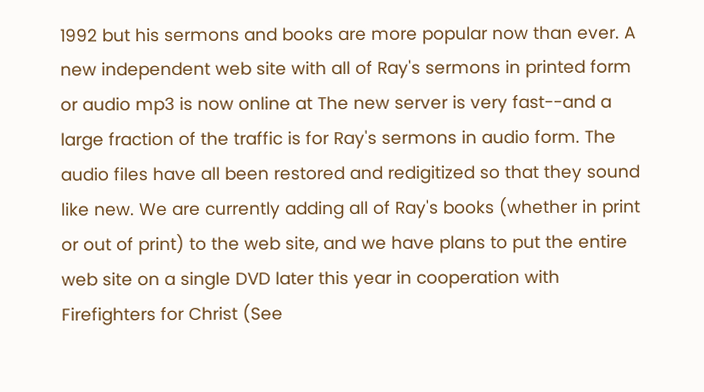1992 but his sermons and books are more popular now than ever. A new independent web site with all of Ray's sermons in printed form or audio mp3 is now online at The new server is very fast--and a large fraction of the traffic is for Ray's sermons in audio form. The audio files have all been restored and redigitized so that they sound like new. We are currently adding all of Ray's books (whether in print or out of print) to the web site, and we have plans to put the entire web site on a single DVD later this year in cooperation with Firefighters for Christ (See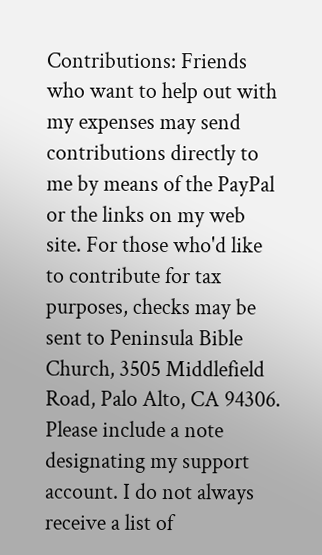Contributions: Friends who want to help out with my expenses may send contributions directly to me by means of the PayPal or the links on my web site. For those who'd like to contribute for tax purposes, checks may be sent to Peninsula Bible Church, 3505 Middlefield Road, Palo Alto, CA 94306. Please include a note designating my support account. I do not always receive a list of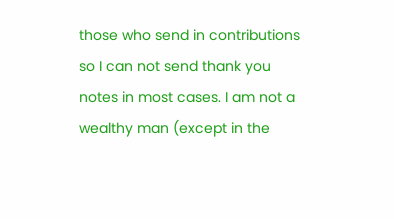those who send in contributions so I can not send thank you notes in most cases. I am not a wealthy man (except in the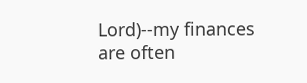Lord)--my finances are often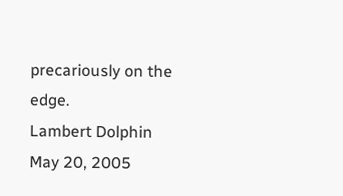precariously on the edge.
Lambert Dolphin
May 20, 2005